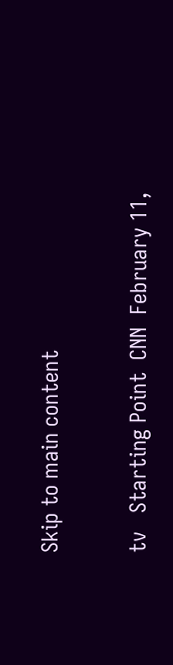Skip to main content

tv   Starting Point  CNN  February 11,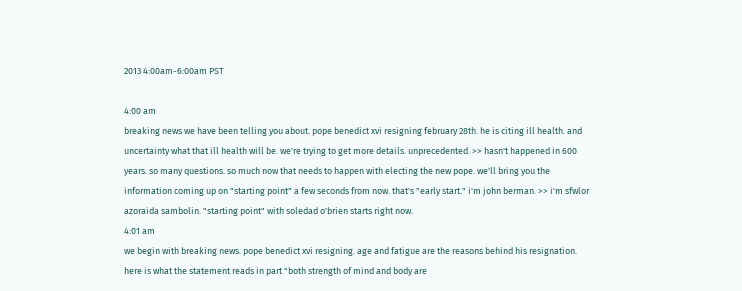2013 4:00am-6:00am PST

4:00 am
breaking news we have been telling you about. pope benedict xvi resigning february 28th. he is citing ill health. and uncertainty what that ill health will be. we're trying to get more details. unprecedented. >> hasn't happened in 600 years. so many questions. so much now that needs to happen with electing the new pope. we'll bring you the information coming up on "starting point" a few seconds from now. that's "early start." i'm john berman. >> i'm sfwlor azoraida sambolin. "starting point" with soledad o'brien starts right now.
4:01 am
we begin with breaking news. pope benedict xvi resigning. age and fatigue are the reasons behind his resignation. here is what the statement reads in part "both strength of mind and body are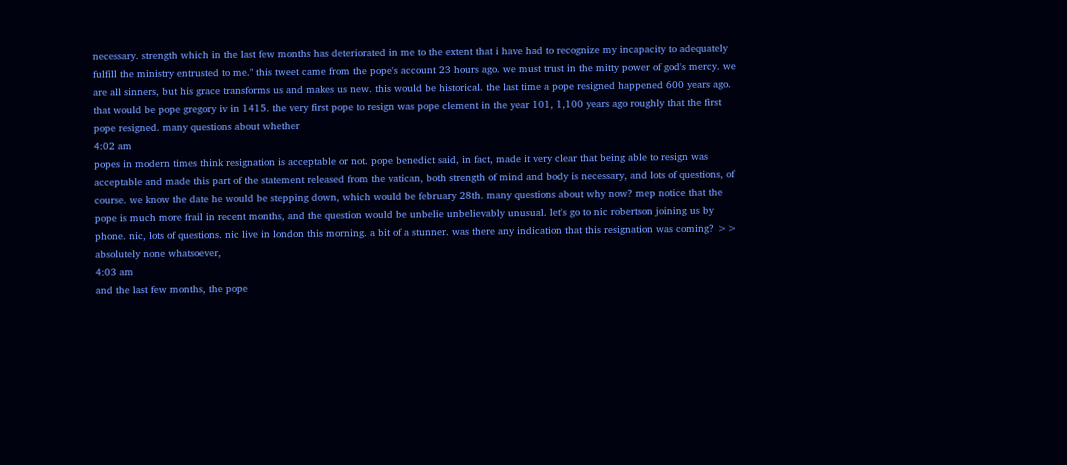necessary. strength which in the last few months has deteriorated in me to the extent that i have had to recognize my incapacity to adequately fulfill the ministry entrusted to me." this tweet came from the pope's account 23 hours ago. we must trust in the mitty power of god's mercy. we are all sinners, but his grace transforms us and makes us new. this would be historical. the last time a pope resigned happened 600 years ago. that would be pope gregory iv in 1415. the very first pope to resign was pope clement in the year 101, 1,100 years ago roughly that the first pope resigned. many questions about whether
4:02 am
popes in modern times think resignation is acceptable or not. pope benedict said, in fact, made it very clear that being able to resign was acceptable and made this part of the statement released from the vatican, both strength of mind and body is necessary, and lots of questions, of course. we know the date he would be stepping down, which would be february 28th. many questions about why now? mep notice that the pope is much more frail in recent months, and the question would be unbelie unbelievably unusual. let's go to nic robertson joining us by phone. nic, lots of questions. nic live in london this morning. a bit of a stunner. was there any indication that this resignation was coming? >> absolutely none whatsoever,
4:03 am
and the last few months, the pope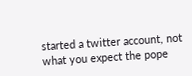started a twitter account, not what you expect the pope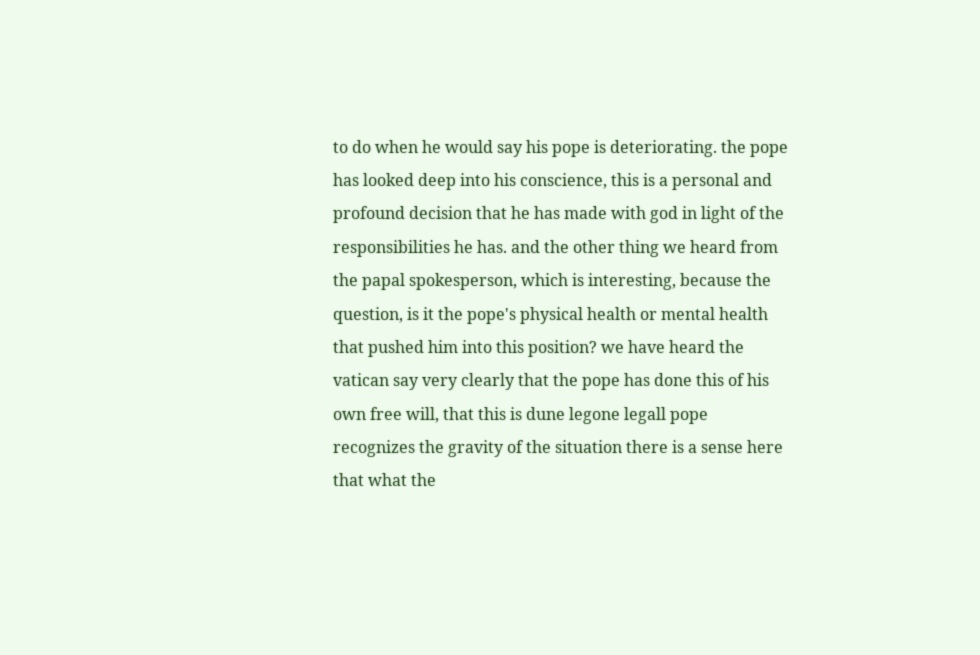to do when he would say his pope is deteriorating. the pope has looked deep into his conscience, this is a personal and profound decision that he has made with god in light of the responsibilities he has. and the other thing we heard from the papal spokesperson, which is interesting, because the question, is it the pope's physical health or mental health that pushed him into this position? we have heard the vatican say very clearly that the pope has done this of his own free will, that this is dune legone legall pope recognizes the gravity of the situation there is a sense here that what the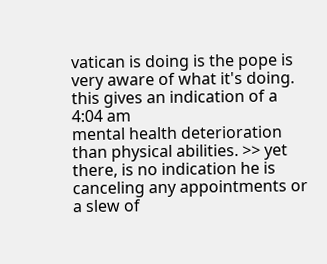vatican is doing is the pope is very aware of what it's doing. this gives an indication of a
4:04 am
mental health deterioration than physical abilities. >> yet there, is no indication he is canceling any appointments or a slew of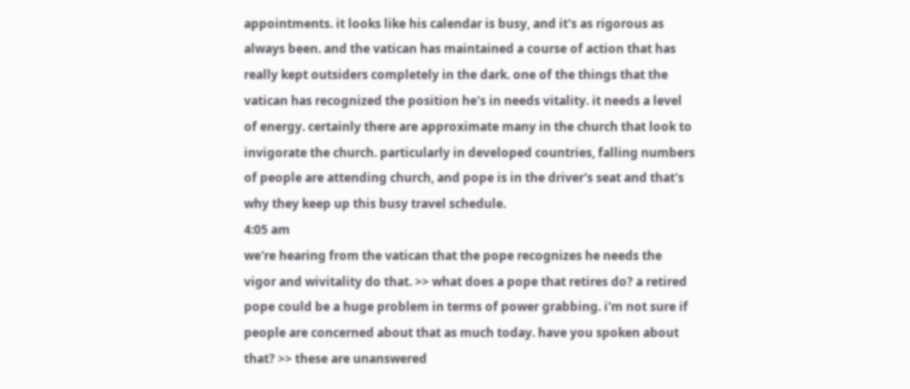appointments. it looks like his calendar is busy, and it's as rigorous as always been. and the vatican has maintained a course of action that has really kept outsiders completely in the dark. one of the things that the vatican has recognized the position he's in needs vitality. it needs a level of energy. certainly there are approximate many in the church that look to invigorate the church. particularly in developed countries, falling numbers of people are attending church, and pope is in the driver's seat and that's why they keep up this busy travel schedule.
4:05 am
we're hearing from the vatican that the pope recognizes he needs the vigor and wivitality do that. >> what does a pope that retires do? a retired pope could be a huge problem in terms of power grabbing. i'm not sure if people are concerned about that as much today. have you spoken about that? >> these are unanswered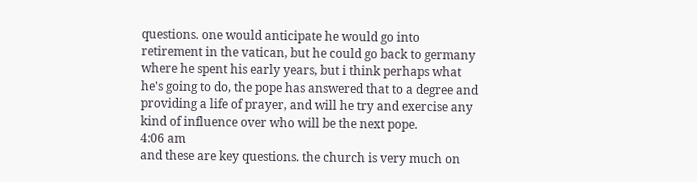questions. one would anticipate he would go into retirement in the vatican, but he could go back to germany where he spent his early years, but i think perhaps what he's going to do, the pope has answered that to a degree and providing a life of prayer, and will he try and exercise any kind of influence over who will be the next pope.
4:06 am
and these are key questions. the church is very much on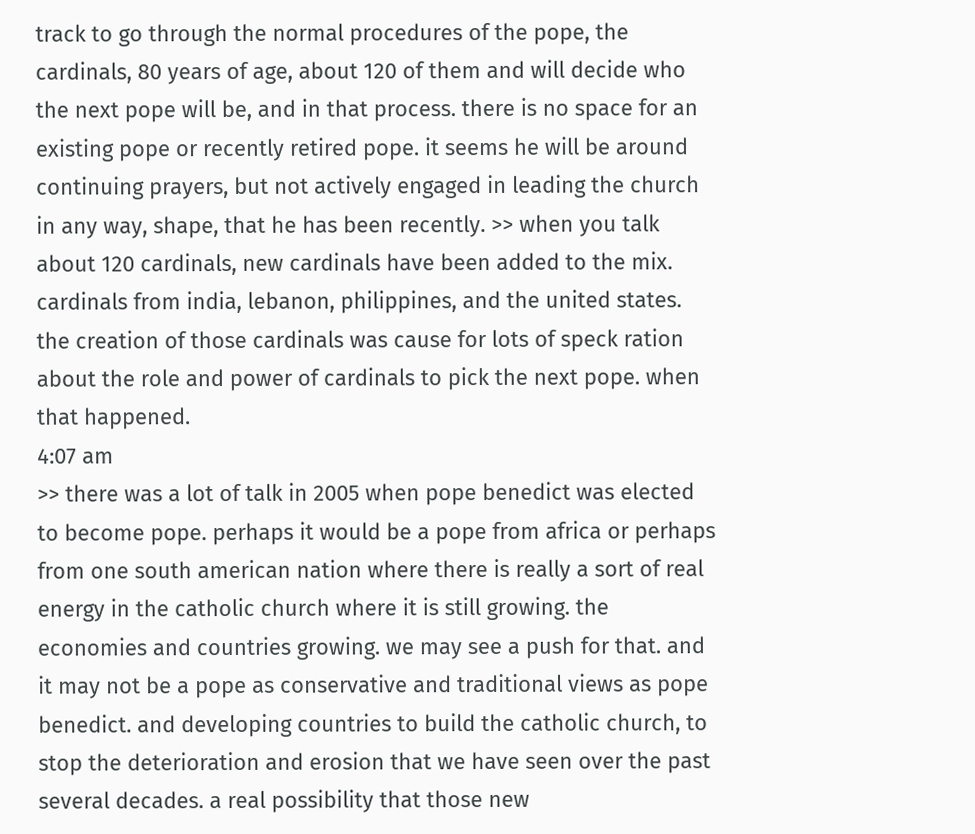track to go through the normal procedures of the pope, the cardinals, 80 years of age, about 120 of them and will decide who the next pope will be, and in that process. there is no space for an existing pope or recently retired pope. it seems he will be around continuing prayers, but not actively engaged in leading the church in any way, shape, that he has been recently. >> when you talk about 120 cardinals, new cardinals have been added to the mix. cardinals from india, lebanon, philippines, and the united states. the creation of those cardinals was cause for lots of speck ration about the role and power of cardinals to pick the next pope. when that happened.
4:07 am
>> there was a lot of talk in 2005 when pope benedict was elected to become pope. perhaps it would be a pope from africa or perhaps from one south american nation where there is really a sort of real energy in the catholic church where it is still growing. the economies and countries growing. we may see a push for that. and it may not be a pope as conservative and traditional views as pope benedict. and developing countries to build the catholic church, to stop the deterioration and erosion that we have seen over the past several decades. a real possibility that those new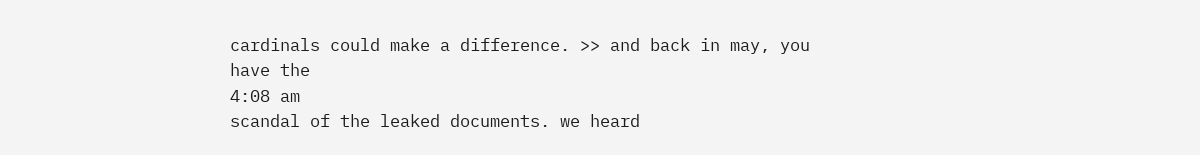cardinals could make a difference. >> and back in may, you have the
4:08 am
scandal of the leaked documents. we heard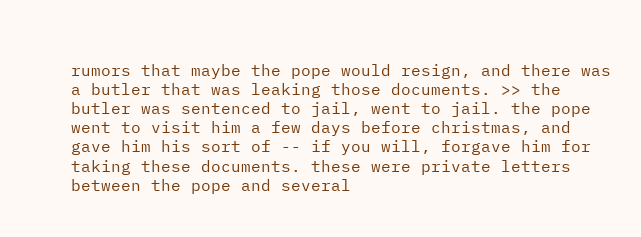rumors that maybe the pope would resign, and there was a butler that was leaking those documents. >> the butler was sentenced to jail, went to jail. the pope went to visit him a few days before christmas, and gave him his sort of -- if you will, forgave him for taking these documents. these were private letters between the pope and several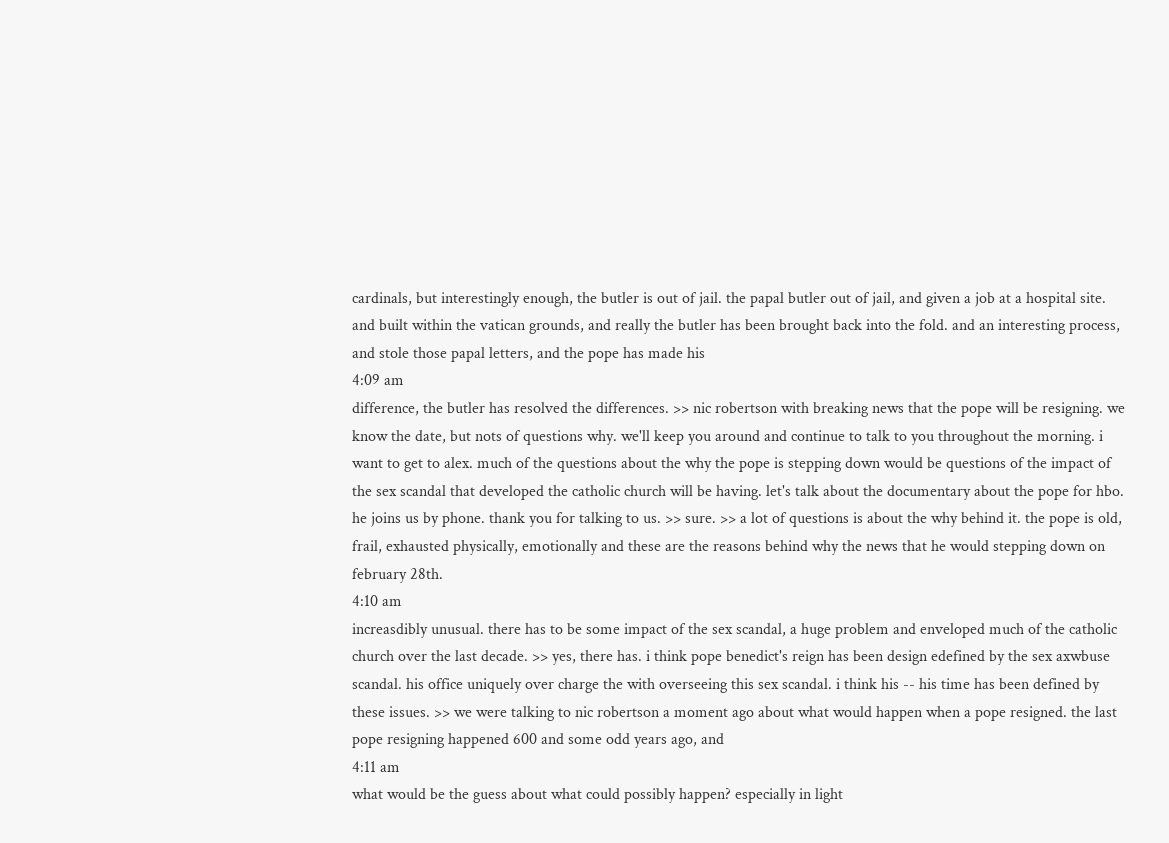cardinals, but interestingly enough, the butler is out of jail. the papal butler out of jail, and given a job at a hospital site. and built within the vatican grounds, and really the butler has been brought back into the fold. and an interesting process, and stole those papal letters, and the pope has made his
4:09 am
difference, the butler has resolved the differences. >> nic robertson with breaking news that the pope will be resigning. we know the date, but nots of questions why. we'll keep you around and continue to talk to you throughout the morning. i want to get to alex. much of the questions about the why the pope is stepping down would be questions of the impact of the sex scandal that developed the catholic church will be having. let's talk about the documentary about the pope for hbo. he joins us by phone. thank you for talking to us. >> sure. >> a lot of questions is about the why behind it. the pope is old, frail, exhausted physically, emotionally and these are the reasons behind why the news that he would stepping down on february 28th.
4:10 am
increasdibly unusual. there has to be some impact of the sex scandal, a huge problem and enveloped much of the catholic church over the last decade. >> yes, there has. i think pope benedict's reign has been design edefined by the sex axwbuse scandal. his office uniquely over charge the with overseeing this sex scandal. i think his -- his time has been defined by these issues. >> we were talking to nic robertson a moment ago about what would happen when a pope resigned. the last pope resigning happened 600 and some odd years ago, and
4:11 am
what would be the guess about what could possibly happen? especially in light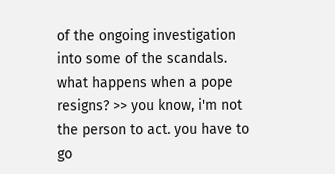of the ongoing investigation into some of the scandals. what happens when a pope resigns? >> you know, i'm not the person to act. you have to go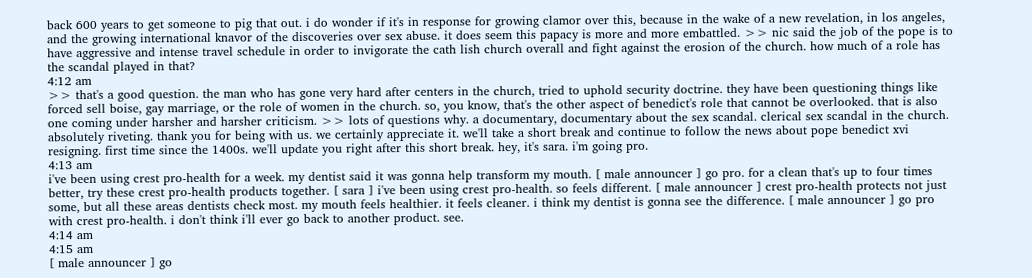back 600 years to get someone to pig that out. i do wonder if it's in response for growing clamor over this, because in the wake of a new revelation, in los angeles, and the growing international knavor of the discoveries over sex abuse. it does seem this papacy is more and more embattled. >> nic said the job of the pope is to have aggressive and intense travel schedule in order to invigorate the cath lish church overall and fight against the erosion of the church. how much of a role has the scandal played in that?
4:12 am
>> that's a good question. the man who has gone very hard after centers in the church, tried to uphold security doctrine. they have been questioning things like forced sell boise, gay marriage, or the role of women in the church. so, you know, that's the other aspect of benedict's role that cannot be overlooked. that is also one coming under harsher and harsher criticism. >> lots of questions why. a documentary, documentary about the sex scandal. clerical sex scandal in the church. absolutely riveting. thank you for being with us. we certainly appreciate it. we'll take a short break and continue to follow the news about pope benedict xvi resigning. first time since the 1400s. we'll update you right after this short break. hey, it's sara. i'm going pro.
4:13 am
i've been using crest pro-health for a week. my dentist said it was gonna help transform my mouth. [ male announcer ] go pro. for a clean that's up to four times better, try these crest pro-health products together. [ sara ] i've been using crest pro-health. so feels different. [ male announcer ] crest pro-health protects not just some, but all these areas dentists check most. my mouth feels healthier. it feels cleaner. i think my dentist is gonna see the difference. [ male announcer ] go pro with crest pro-health. i don't think i'll ever go back to another product. see.
4:14 am
4:15 am
[ male announcer ] go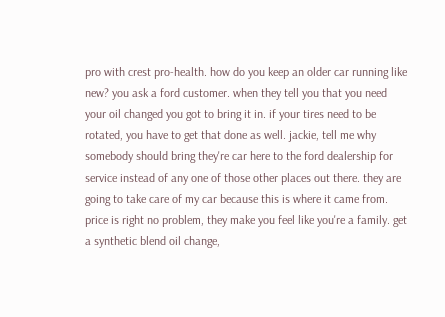pro with crest pro-health. how do you keep an older car running like new? you ask a ford customer. when they tell you that you need your oil changed you got to bring it in. if your tires need to be rotated, you have to get that done as well. jackie, tell me why somebody should bring they're car here to the ford dealership for service instead of any one of those other places out there. they are going to take care of my car because this is where it came from. price is right no problem, they make you feel like you're a family. get a synthetic blend oil change,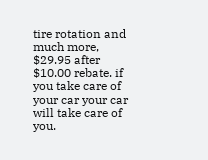tire rotation and much more, $29.95 after $10.00 rebate. if you take care of your car your car will take care of you.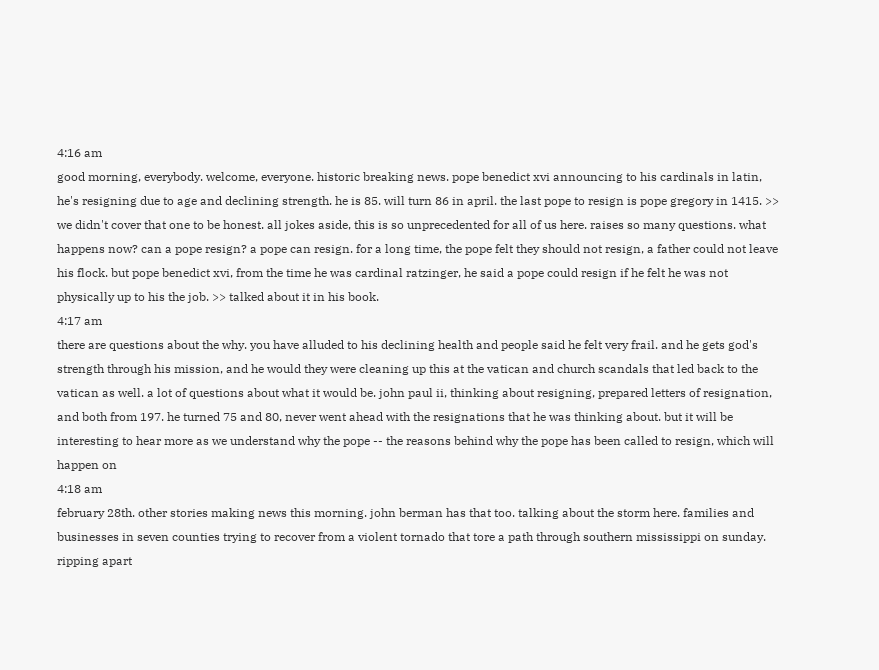4:16 am
good morning, everybody. welcome, everyone. historic breaking news. pope benedict xvi announcing to his cardinals in latin, he's resigning due to age and declining strength. he is 85. will turn 86 in april. the last pope to resign is pope gregory in 1415. >> we didn't cover that one to be honest. all jokes aside, this is so unprecedented for all of us here. raises so many questions. what happens now? can a pope resign? a pope can resign. for a long time, the pope felt they should not resign, a father could not leave his flock. but pope benedict xvi, from the time he was cardinal ratzinger, he said a pope could resign if he felt he was not physically up to his the job. >> talked about it in his book.
4:17 am
there are questions about the why. you have alluded to his declining health and people said he felt very frail. and he gets god's strength through his mission, and he would they were cleaning up this at the vatican and church scandals that led back to the vatican as well. a lot of questions about what it would be. john paul ii, thinking about resigning, prepared letters of resignation, and both from 197. he turned 75 and 80, never went ahead with the resignations that he was thinking about. but it will be interesting to hear more as we understand why the pope -- the reasons behind why the pope has been called to resign, which will happen on
4:18 am
february 28th. other stories making news this morning. john berman has that too. talking about the storm here. families and businesses in seven counties trying to recover from a violent tornado that tore a path through southern mississippi on sunday. ripping apart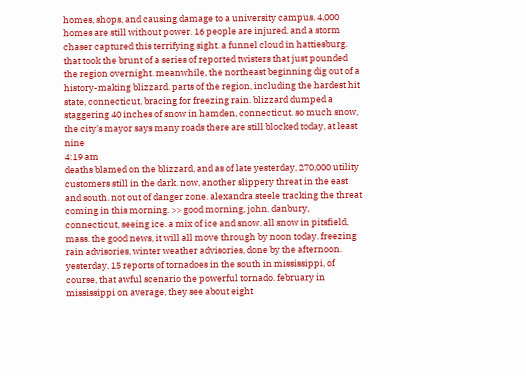homes, shops, and causing damage to a university campus. 4,000 homes are still without power. 16 people are injured. and a storm chaser captured this terrifying sight. a funnel cloud in hattiesburg. that took the brunt of a series of reported twisters that just pounded the region overnight. meanwhile, the northeast beginning dig out of a history-making blizzard. parts of the region, including the hardest hit state, connecticut, bracing for freezing rain. blizzard dumped a staggering 40 inches of snow in hamden, connecticut. so much snow, the city's mayor says many roads there are still blocked today, at least nine
4:19 am
deaths blamed on the blizzard, and as of late yesterday, 270,000 utility customers still in the dark. now, another slippery threat in the east and south. not out of danger zone. alexandra steele tracking the threat coming in this morning. >> good morning, john. danbury, connecticut, seeing ice. a mix of ice and snow. all snow in pitsfield, mass. the good news, it will all move through by noon today. freezing rain advisories, winter weather advisories, done by the afternoon. yesterday, 15 reports of tornadoes in the south in mississippi, of course, that awful scenario the powerful tornado. february in mississippi on average, they see about eight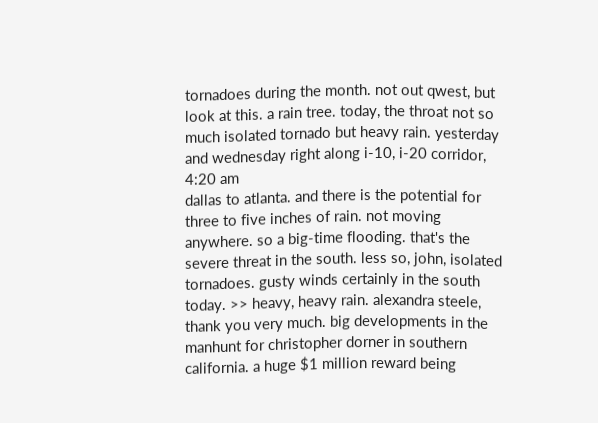tornadoes during the month. not out qwest, but look at this. a rain tree. today, the throat not so much isolated tornado but heavy rain. yesterday and wednesday right along i-10, i-20 corridor,
4:20 am
dallas to atlanta. and there is the potential for three to five inches of rain. not moving anywhere. so a big-time flooding. that's the severe threat in the south. less so, john, isolated tornadoes. gusty winds certainly in the south today. >> heavy, heavy rain. alexandra steele, thank you very much. big developments in the manhunt for christopher dorner in southern california. a huge $1 million reward being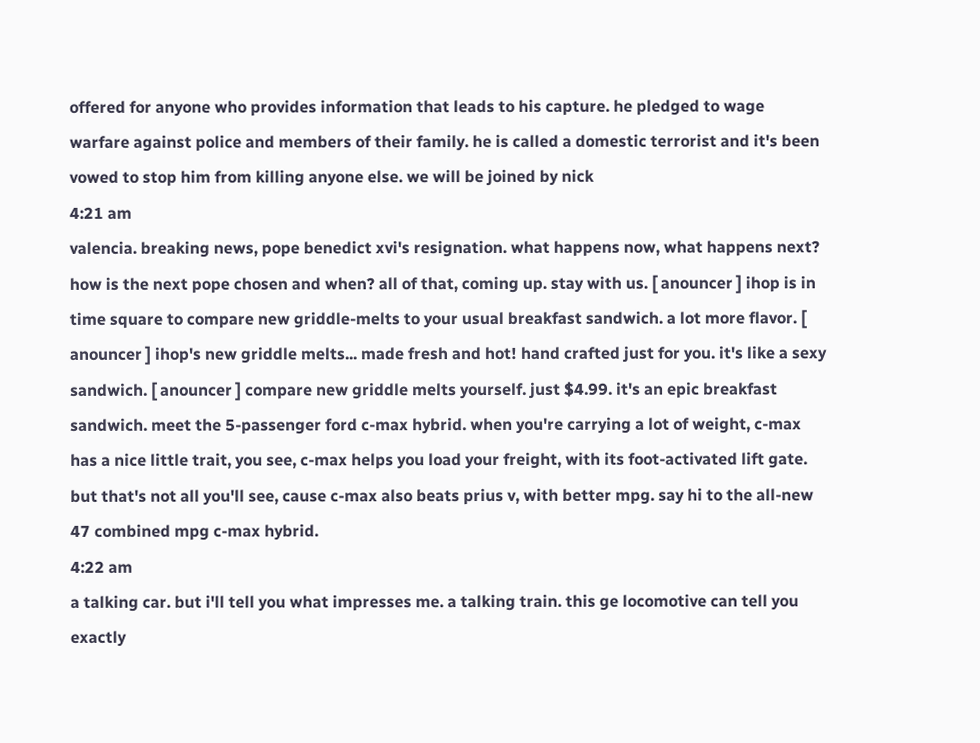offered for anyone who provides information that leads to his capture. he pledged to wage warfare against police and members of their family. he is called a domestic terrorist and it's been vowed to stop him from killing anyone else. we will be joined by nick
4:21 am
valencia. breaking news, pope benedict xvi's resignation. what happens now, what happens next? how is the next pope chosen and when? all of that, coming up. stay with us. [ anouncer ] ihop is in time square to compare new griddle-melts to your usual breakfast sandwich. a lot more flavor. [ anouncer ] ihop's new griddle melts... made fresh and hot! hand crafted just for you. it's like a sexy sandwich. [ anouncer ] compare new griddle melts yourself. just $4.99. it's an epic breakfast sandwich. meet the 5-passenger ford c-max hybrid. when you're carrying a lot of weight, c-max has a nice little trait, you see, c-max helps you load your freight, with its foot-activated lift gate. but that's not all you'll see, cause c-max also beats prius v, with better mpg. say hi to the all-new 47 combined mpg c-max hybrid.
4:22 am
a talking car. but i'll tell you what impresses me. a talking train. this ge locomotive can tell you exactly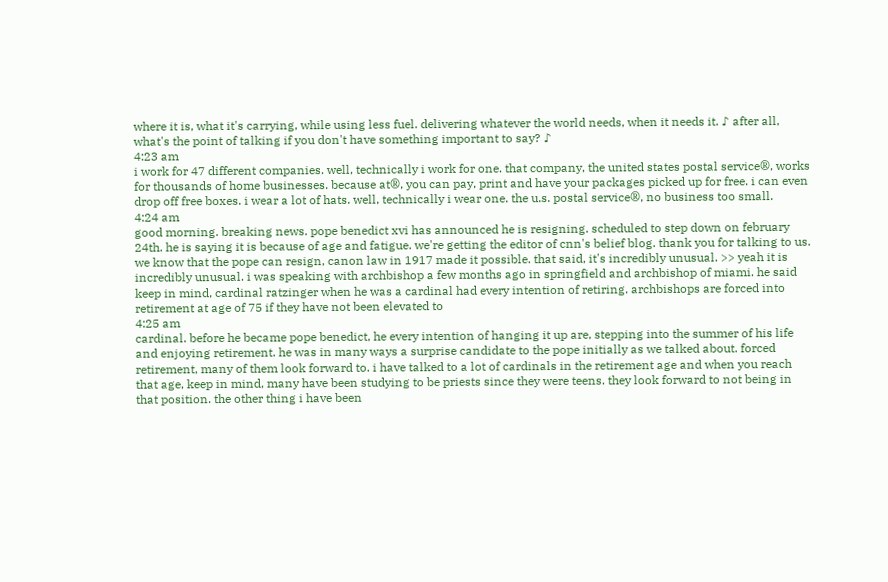where it is, what it's carrying, while using less fuel. delivering whatever the world needs, when it needs it. ♪ after all, what's the point of talking if you don't have something important to say? ♪
4:23 am
i work for 47 different companies. well, technically i work for one. that company, the united states postal service®, works for thousands of home businesses. because at®, you can pay, print and have your packages picked up for free. i can even drop off free boxes. i wear a lot of hats. well, technically i wear one. the u.s. postal service®, no business too small.
4:24 am
good morning. breaking news. pope benedict xvi has announced he is resigning. scheduled to step down on february 24th. he is saying it is because of age and fatigue. we're getting the editor of cnn's belief blog. thank you for talking to us. we know that the pope can resign, canon law in 1917 made it possible. that said, it's incredibly unusual. >> yeah it is incredibly unusual. i was speaking with archbishop a few months ago in springfield and archbishop of miami. he said keep in mind, cardinal ratzinger when he was a cardinal had every intention of retiring. archbishops are forced into retirement at age of 75 if they have not been elevated to
4:25 am
cardinal. before he became pope benedict, he every intention of hanging it up are, stepping into the summer of his life and enjoying retirement. he was in many ways a surprise candidate to the pope initially as we talked about. forced retirement, many of them look forward to. i have talked to a lot of cardinals in the retirement age and when you reach that age, keep in mind, many have been studying to be priests since they were teens. they look forward to not being in that position. the other thing i have been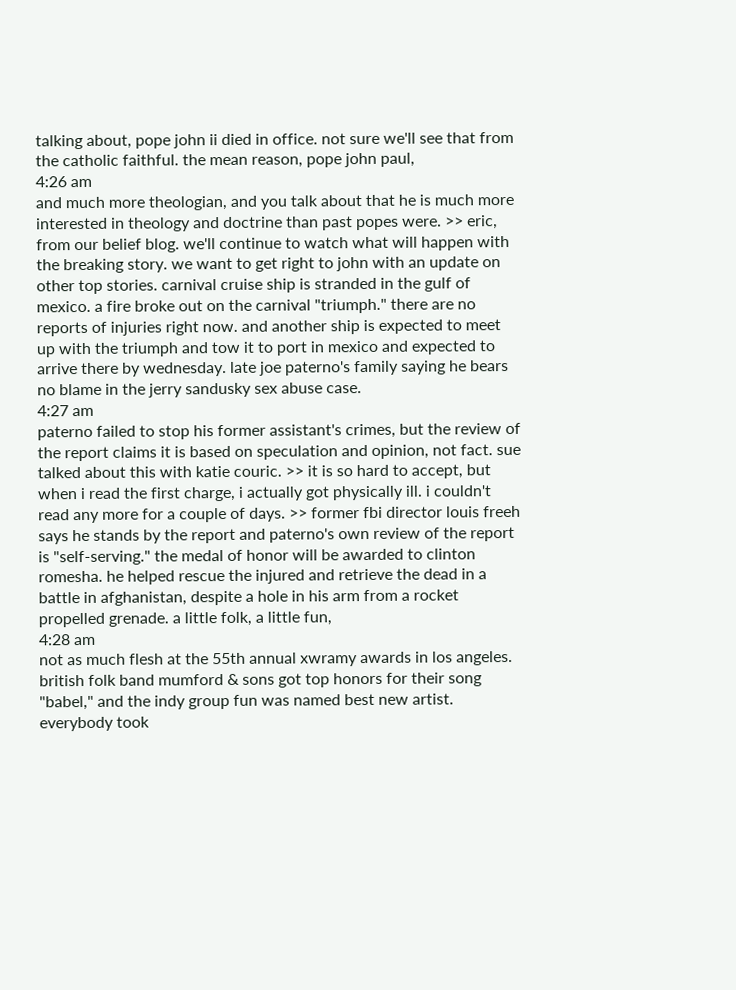talking about, pope john ii died in office. not sure we'll see that from the catholic faithful. the mean reason, pope john paul,
4:26 am
and much more theologian, and you talk about that he is much more interested in theology and doctrine than past popes were. >> eric, from our belief blog. we'll continue to watch what will happen with the breaking story. we want to get right to john with an update on other top stories. carnival cruise ship is stranded in the gulf of mexico. a fire broke out on the carnival "triumph." there are no reports of injuries right now. and another ship is expected to meet up with the triumph and tow it to port in mexico and expected to arrive there by wednesday. late joe paterno's family saying he bears no blame in the jerry sandusky sex abuse case.
4:27 am
paterno failed to stop his former assistant's crimes, but the review of the report claims it is based on speculation and opinion, not fact. sue talked about this with katie couric. >> it is so hard to accept, but when i read the first charge, i actually got physically ill. i couldn't read any more for a couple of days. >> former fbi director louis freeh says he stands by the report and paterno's own review of the report is "self-serving." the medal of honor will be awarded to clinton romesha. he helped rescue the injured and retrieve the dead in a battle in afghanistan, despite a hole in his arm from a rocket propelled grenade. a little folk, a little fun,
4:28 am
not as much flesh at the 55th annual xwramy awards in los angeles. british folk band mumford & sons got top honors for their song "babel," and the indy group fun was named best new artist. everybody took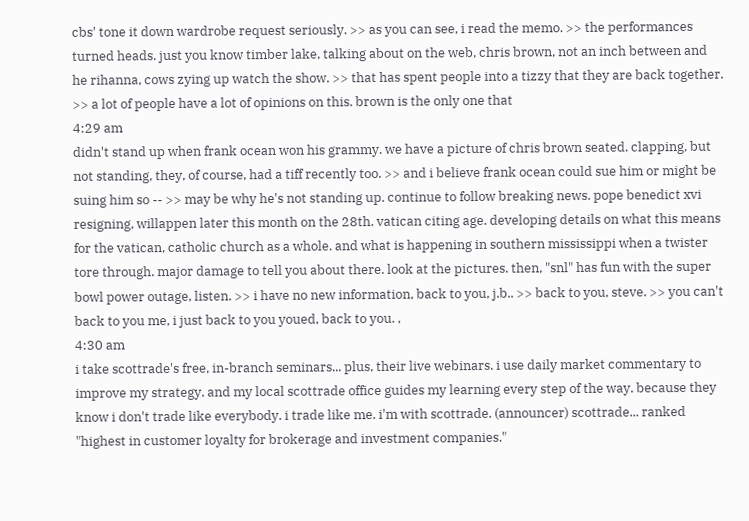cbs' tone it down wardrobe request seriously. >> as you can see, i read the memo. >> the performances turned heads. just you know timber lake, talking about on the web, chris brown, not an inch between and he rihanna, cows zying up watch the show. >> that has spent people into a tizzy that they are back together. >> a lot of people have a lot of opinions on this. brown is the only one that
4:29 am
didn't stand up when frank ocean won his grammy. we have a picture of chris brown seated. clapping, but not standing, they, of course, had a tiff recently too. >> and i believe frank ocean could sue him or might be suing him so -- >> may be why he's not standing up. continue to follow breaking news. pope benedict xvi resigning, willappen later this month on the 28th. vatican citing age. developing details on what this means for the vatican, catholic church as a whole. and what is happening in southern mississippi when a twister tore through. major damage to tell you about there. look at the pictures. then, "snl" has fun with the super bowl power outage, listen. >> i have no new information, back to you, j.b.. >> back to you, steve. >> you can't back to you me, i just back to you youed, back to you. ,
4:30 am
i take scottrade's free, in-branch seminars... plus, their live webinars. i use daily market commentary to improve my strategy. and my local scottrade office guides my learning every step of the way. because they know i don't trade like everybody. i trade like me. i'm with scottrade. (announcer) scottrade... ranked "highest in customer loyalty for brokerage and investment companies."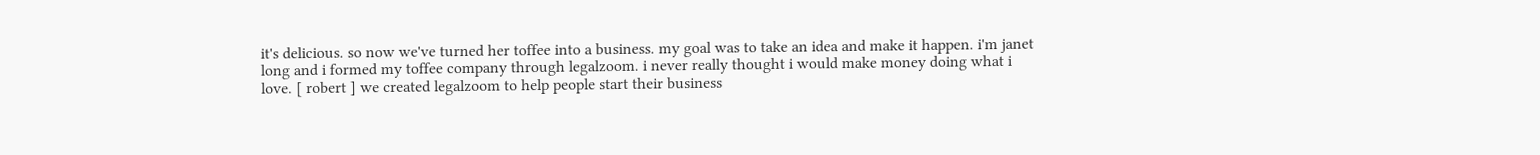it's delicious. so now we've turned her toffee into a business. my goal was to take an idea and make it happen. i'm janet long and i formed my toffee company through legalzoom. i never really thought i would make money doing what i love. [ robert ] we created legalzoom to help people start their business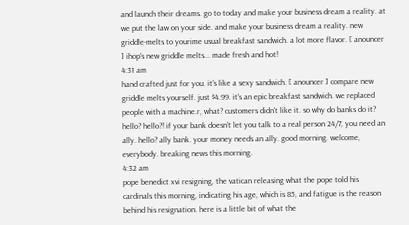and launch their dreams. go to today and make your business dream a reality. at we put the law on your side. and make your business dream a reality. new griddle-melts to yourime usual breakfast sandwich. a lot more flavor. [ anouncer ] ihop's new griddle melts... made fresh and hot!
4:31 am
hand crafted just for you. it's like a sexy sandwich. [ anouncer ] compare new griddle melts yourself. just $4.99. it's an epic breakfast sandwich. we replaced people with a machine.r, what? customers didn't like it. so why do banks do it? hello? hello?! if your bank doesn't let you talk to a real person 24/7, you need an ally. hello? ally bank. your money needs an ally. good morning. welcome, everybody. breaking news this morning.
4:32 am
pope benedict xvi resigning, the vatican releasing what the pope told his cardinals this morning, indicating his age, which is 85, and fatigue is the reason behind his resignation. here is a little bit of what the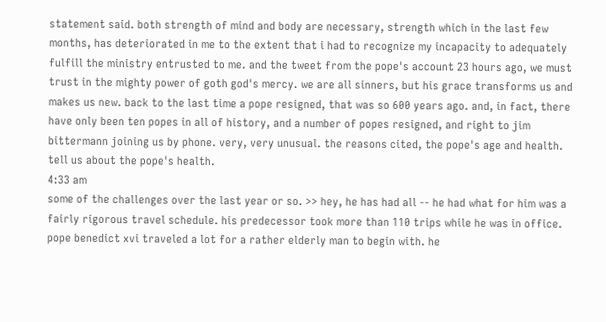statement said. both strength of mind and body are necessary, strength which in the last few months, has deteriorated in me to the extent that i had to recognize my incapacity to adequately fulfill the ministry entrusted to me. and the tweet from the pope's account 23 hours ago, we must trust in the mighty power of goth god's mercy. we are all sinners, but his grace transforms us and makes us new. back to the last time a pope resigned, that was so 600 years ago. and, in fact, there have only been ten popes in all of history, and a number of popes resigned, and right to jim bittermann joining us by phone. very, very unusual. the reasons cited, the pope's age and health. tell us about the pope's health.
4:33 am
some of the challenges over the last year or so. >> hey, he has had all -- he had what for him was a fairly rigorous travel schedule. his predecessor took more than 110 trips while he was in office. pope benedict xvi traveled a lot for a rather elderly man to begin with. he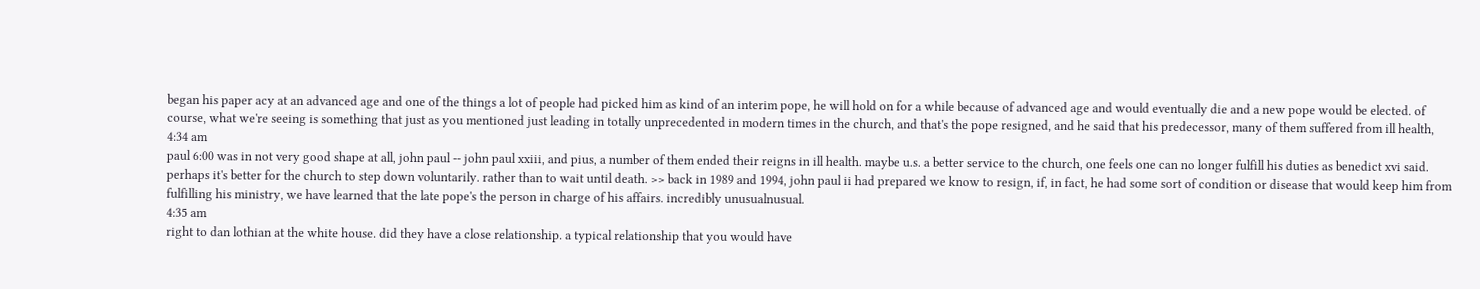began his paper acy at an advanced age and one of the things a lot of people had picked him as kind of an interim pope, he will hold on for a while because of advanced age and would eventually die and a new pope would be elected. of course, what we're seeing is something that just as you mentioned just leading in totally unprecedented in modern times in the church, and that's the pope resigned, and he said that his predecessor, many of them suffered from ill health,
4:34 am
paul 6:00 was in not very good shape at all, john paul -- john paul xxiii, and pius, a number of them ended their reigns in ill health. maybe u.s. a better service to the church, one feels one can no longer fulfill his duties as benedict xvi said. perhaps it's better for the church to step down voluntarily. rather than to wait until death. >> back in 1989 and 1994, john paul ii had prepared we know to resign, if, in fact, he had some sort of condition or disease that would keep him from fulfilling his ministry, we have learned that the late pope's the person in charge of his affairs. incredibly unusualnusual.
4:35 am
right to dan lothian at the white house. did they have a close relationship. a typical relationship that you would have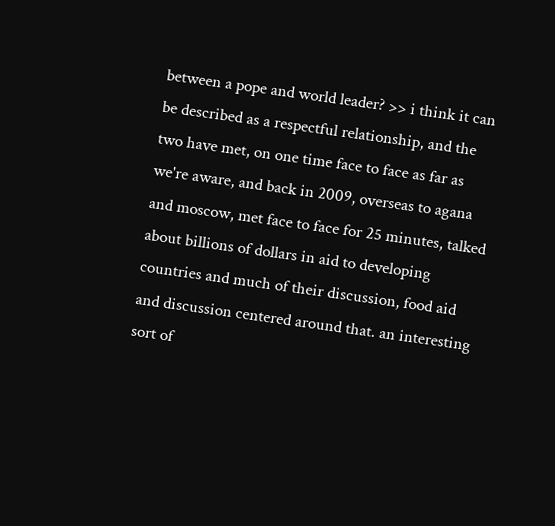between a pope and world leader? >> i think it can be described as a respectful relationship, and the two have met, on one time face to face as far as we're aware, and back in 2009, overseas to agana and moscow, met face to face for 25 minutes, talked about billions of dollars in aid to developing countries and much of their discussion, food aid and discussion centered around that. an interesting sort of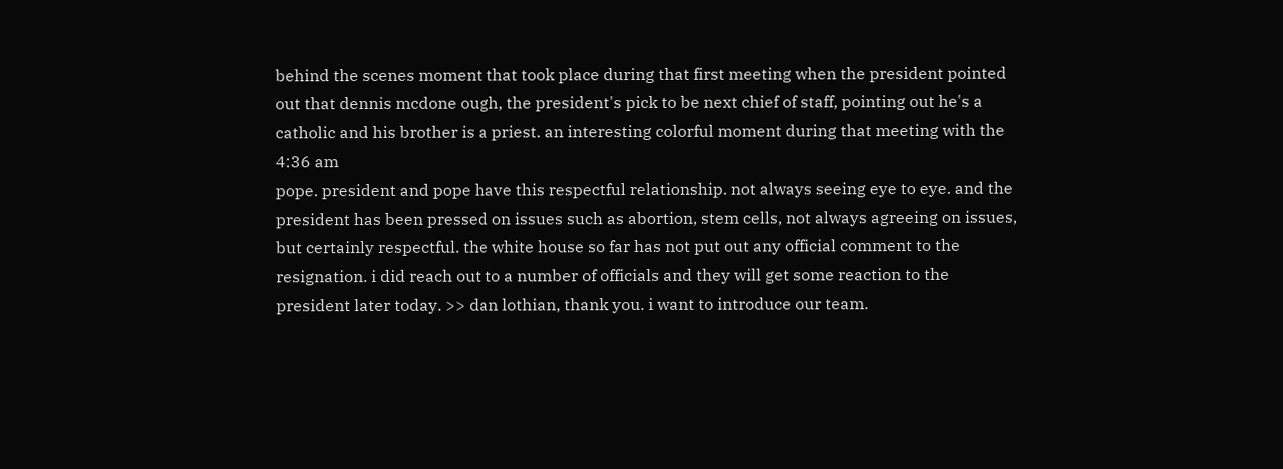behind the scenes moment that took place during that first meeting when the president pointed out that dennis mcdone ough, the president's pick to be next chief of staff, pointing out he's a catholic and his brother is a priest. an interesting colorful moment during that meeting with the
4:36 am
pope. president and pope have this respectful relationship. not always seeing eye to eye. and the president has been pressed on issues such as abortion, stem cells, not always agreeing on issues, but certainly respectful. the white house so far has not put out any official comment to the resignation. i did reach out to a number of officials and they will get some reaction to the president later today. >> dan lothian, thank you. i want to introduce our team.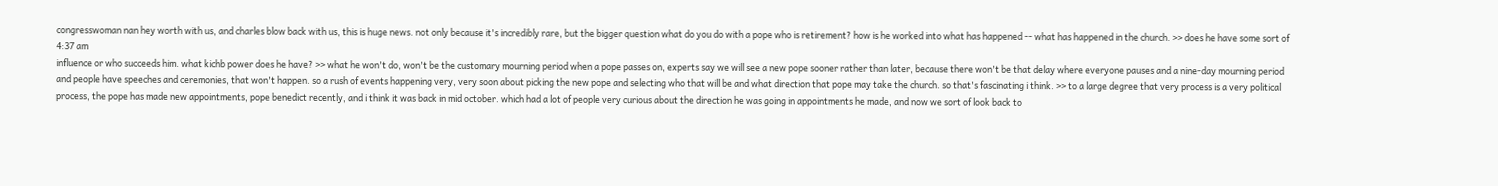congresswoman nan hey worth with us, and charles blow back with us, this is huge news. not only because it's incredibly rare, but the bigger question what do you do with a pope who is retirement? how is he worked into what has happened -- what has happened in the church. >> does he have some sort of
4:37 am
influence or who succeeds him. what kichb power does he have? >> what he won't do, won't be the customary mourning period when a pope passes on, experts say we will see a new pope sooner rather than later, because there won't be that delay where everyone pauses and a nine-day mourning period and people have speeches and ceremonies, that won't happen. so a rush of events happening very, very soon about picking the new pope and selecting who that will be and what direction that pope may take the church. so that's fascinating i think. >> to a large degree that very process is a very political process, the pope has made new appointments, pope benedict recently, and i think it was back in mid october. which had a lot of people very curious about the direction he was going in appointments he made, and now we sort of look back to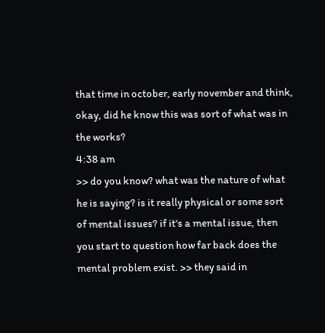that time in october, early november and think, okay, did he know this was sort of what was in the works?
4:38 am
>> do you know? what was the nature of what he is saying? is it really physical or some sort of mental issues? if it's a mental issue, then you start to question how far back does the mental problem exist. >> they said in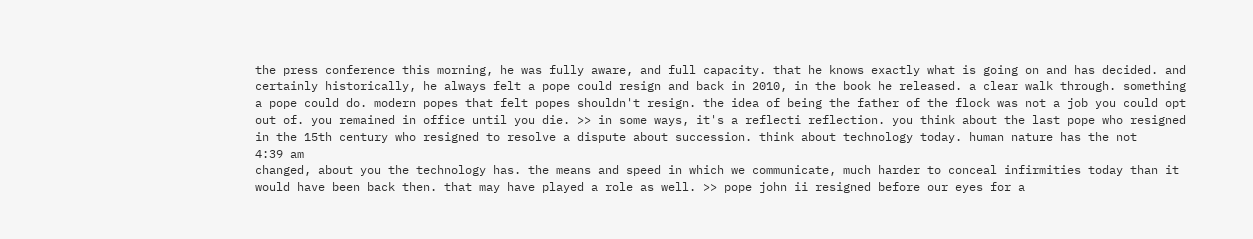the press conference this morning, he was fully aware, and full capacity. that he knows exactly what is going on and has decided. and certainly historically, he always felt a pope could resign and back in 2010, in the book he released. a clear walk through. something a pope could do. modern popes that felt popes shouldn't resign. the idea of being the father of the flock was not a job you could opt out of. you remained in office until you die. >> in some ways, it's a reflecti reflection. you think about the last pope who resigned in the 15th century who resigned to resolve a dispute about succession. think about technology today. human nature has the not
4:39 am
changed, about you the technology has. the means and speed in which we communicate, much harder to conceal infirmities today than it would have been back then. that may have played a role as well. >> pope john ii resigned before our eyes for a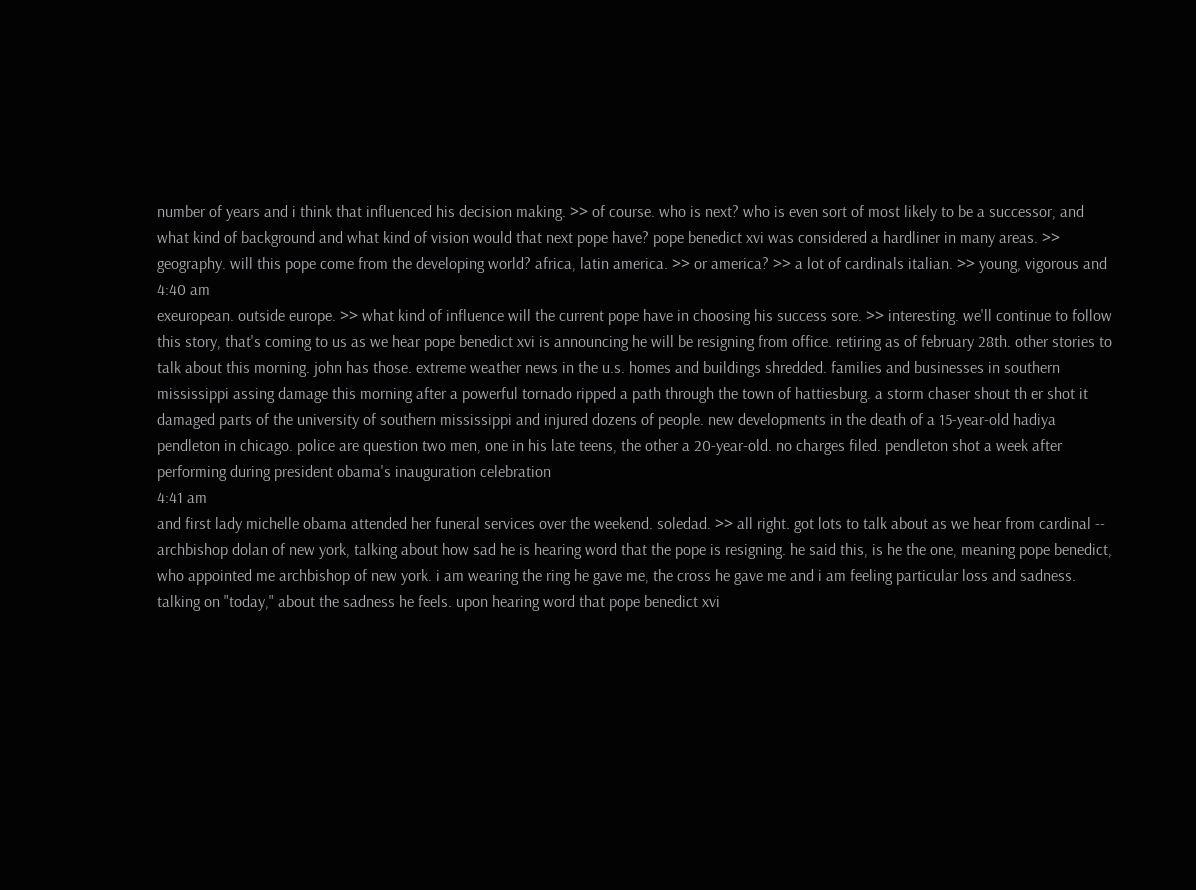number of years and i think that influenced his decision making. >> of course. who is next? who is even sort of most likely to be a successor, and what kind of background and what kind of vision would that next pope have? pope benedict xvi was considered a hardliner in many areas. >> geography. will this pope come from the developing world? africa, latin america. >> or america? >> a lot of cardinals italian. >> young, vigorous and
4:40 am
exeuropean. outside europe. >> what kind of influence will the current pope have in choosing his success sore. >> interesting. we'll continue to follow this story, that's coming to us as we hear pope benedict xvi is announcing he will be resigning from office. retiring as of february 28th. other stories to talk about this morning. john has those. extreme weather news in the u.s. homes and buildings shredded. families and businesses in southern mississippi assing damage this morning after a powerful tornado ripped a path through the town of hattiesburg. a storm chaser shout th er shot it damaged parts of the university of southern mississippi and injured dozens of people. new developments in the death of a 15-year-old hadiya pendleton in chicago. police are question two men, one in his late teens, the other a 20-year-old. no charges filed. pendleton shot a week after performing during president obama's inauguration celebration
4:41 am
and first lady michelle obama attended her funeral services over the weekend. soledad. >> all right. got lots to talk about as we hear from cardinal -- archbishop dolan of new york, talking about how sad he is hearing word that the pope is resigning. he said this, is he the one, meaning pope benedict, who appointed me archbishop of new york. i am wearing the ring he gave me, the cross he gave me and i am feeling particular loss and sadness. talking on "today," about the sadness he feels. upon hearing word that pope benedict xvi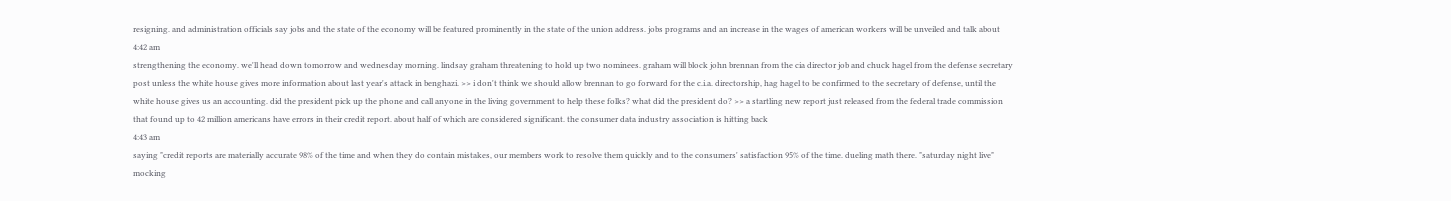resigning. and administration officials say jobs and the state of the economy will be featured prominently in the state of the union address. jobs programs and an increase in the wages of american workers will be unveiled and talk about
4:42 am
strengthening the economy. we'll head down tomorrow and wednesday morning. lindsay graham threatening to hold up two nominees. graham will block john brennan from the cia director job and chuck hagel from the defense secretary post unless the white house gives more information about last year's attack in benghazi. >> i don't think we should allow brennan to go forward for the c.i.a. directorship, hag hagel to be confirmed to the secretary of defense, until the white house gives us an accounting. did the president pick up the phone and call anyone in the living government to help these folks? what did the president do? >> a startling new report just released from the federal trade commission that found up to 42 million americans have errors in their credit report. about half of which are considered significant. the consumer data industry association is hitting back
4:43 am
saying "credit reports are materially accurate 98% of the time and when they do contain mistakes, our members work to resolve them quickly and to the consumers' satisfaction 95% of the time. dueling math there. "saturday night live" mocking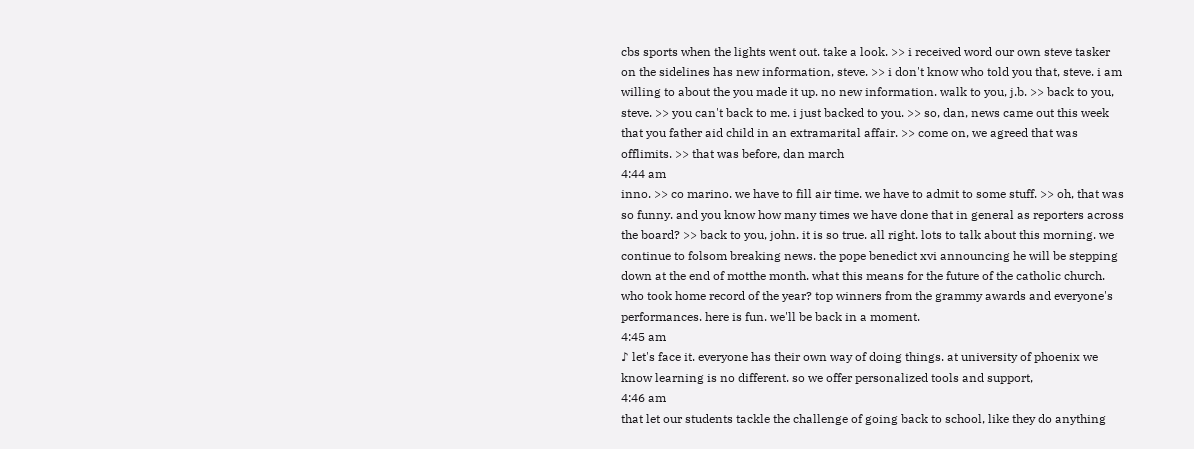cbs sports when the lights went out. take a look. >> i received word our own steve tasker on the sidelines has new information, steve. >> i don't know who told you that, steve. i am willing to about the you made it up. no new information. walk to you, j.b. >> back to you, steve. >> you can't back to me. i just backed to you. >> so, dan, news came out this week that you father aid child in an extramarital affair. >> come on, we agreed that was offlimits. >> that was before, dan march
4:44 am
inno. >> co marino. we have to fill air time. we have to admit to some stuff. >> oh, that was so funny. and you know how many times we have done that in general as reporters across the board? >> back to you, john. it is so true. all right. lots to talk about this morning. we continue to folsom breaking news. the pope benedict xvi announcing he will be stepping down at the end of motthe month. what this means for the future of the catholic church. who took home record of the year? top winners from the grammy awards and everyone's performances. here is fun. we'll be back in a moment.
4:45 am
♪ let's face it. everyone has their own way of doing things. at university of phoenix we know learning is no different. so we offer personalized tools and support,
4:46 am
that let our students tackle the challenge of going back to school, like they do anything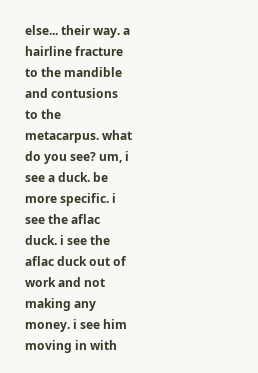else... their way. a hairline fracture to the mandible and contusions to the metacarpus. what do you see? um, i see a duck. be more specific. i see the aflac duck. i see the aflac duck out of work and not making any money. i see him moving in with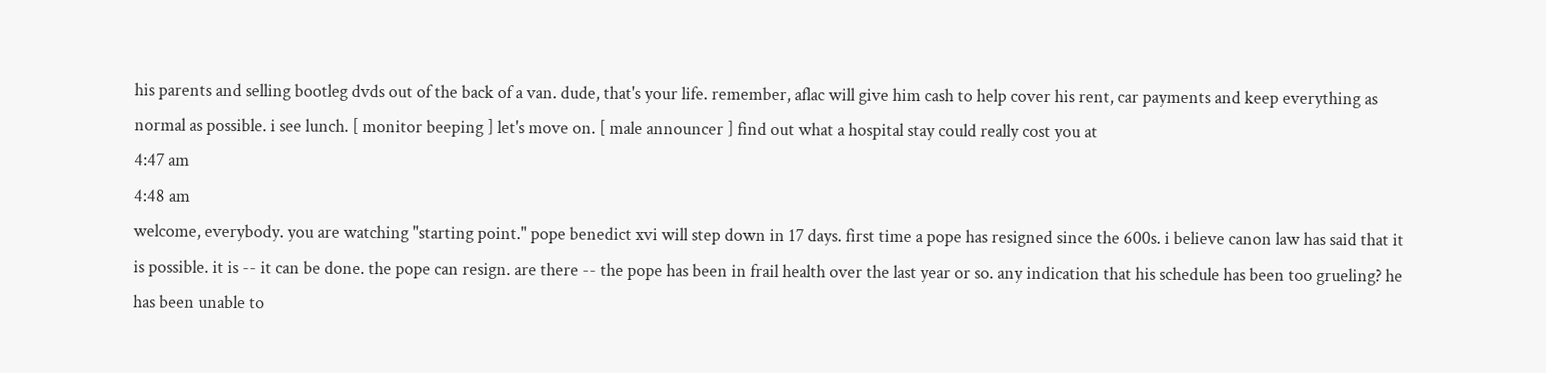his parents and selling bootleg dvds out of the back of a van. dude, that's your life. remember, aflac will give him cash to help cover his rent, car payments and keep everything as normal as possible. i see lunch. [ monitor beeping ] let's move on. [ male announcer ] find out what a hospital stay could really cost you at
4:47 am
4:48 am
welcome, everybody. you are watching "starting point." pope benedict xvi will step down in 17 days. first time a pope has resigned since the 600s. i believe canon law has said that it is possible. it is -- it can be done. the pope can resign. are there -- the pope has been in frail health over the last year or so. any indication that his schedule has been too grueling? he has been unable to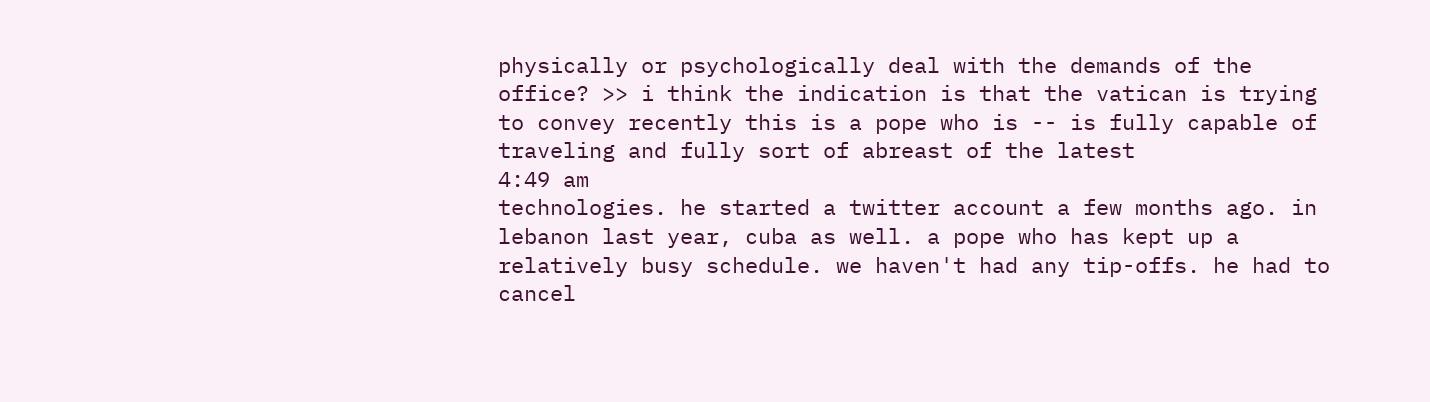physically or psychologically deal with the demands of the office? >> i think the indication is that the vatican is trying to convey recently this is a pope who is -- is fully capable of traveling and fully sort of abreast of the latest
4:49 am
technologies. he started a twitter account a few months ago. in lebanon last year, cuba as well. a pope who has kept up a relatively busy schedule. we haven't had any tip-offs. he had to cancel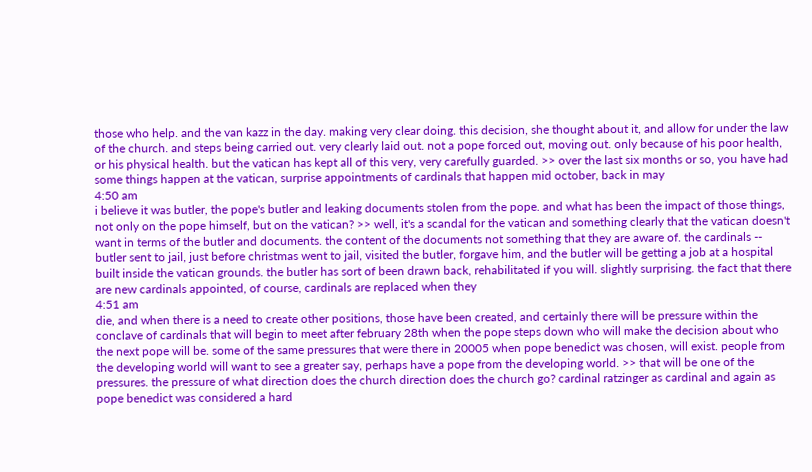those who help. and the van kazz in the day. making very clear doing. this decision, she thought about it, and allow for under the law of the church. and steps being carried out. very clearly laid out. not a pope forced out, moving out. only because of his poor health, or his physical health. but the vatican has kept all of this very, very carefully guarded. >> over the last six months or so, you have had some things happen at the vatican, surprise appointments of cardinals that happen mid october, back in may
4:50 am
i believe it was butler, the pope's butler and leaking documents stolen from the pope. and what has been the impact of those things, not only on the pope himself, but on the vatican? >> well, it's a scandal for the vatican and something clearly that the vatican doesn't want in terms of the butler and documents. the content of the documents not something that they are aware of. the cardinals -- butler sent to jail, just before christmas went to jail, visited the butler, forgave him, and the butler will be getting a job at a hospital built inside the vatican grounds. the butler has sort of been drawn back, rehabilitated if you will. slightly surprising. the fact that there are new cardinals appointed, of course, cardinals are replaced when they
4:51 am
die, and when there is a need to create other positions, those have been created, and certainly there will be pressure within the conclave of cardinals that will begin to meet after february 28th when the pope steps down who will make the decision about who the next pope will be. some of the same pressures that were there in 20005 when pope benedict was chosen, will exist. people from the developing world will want to see a greater say, perhaps have a pope from the developing world. >> that will be one of the pressures. the pressure of what direction does the church direction does the church go? cardinal ratzinger as cardinal and again as pope benedict was considered a hard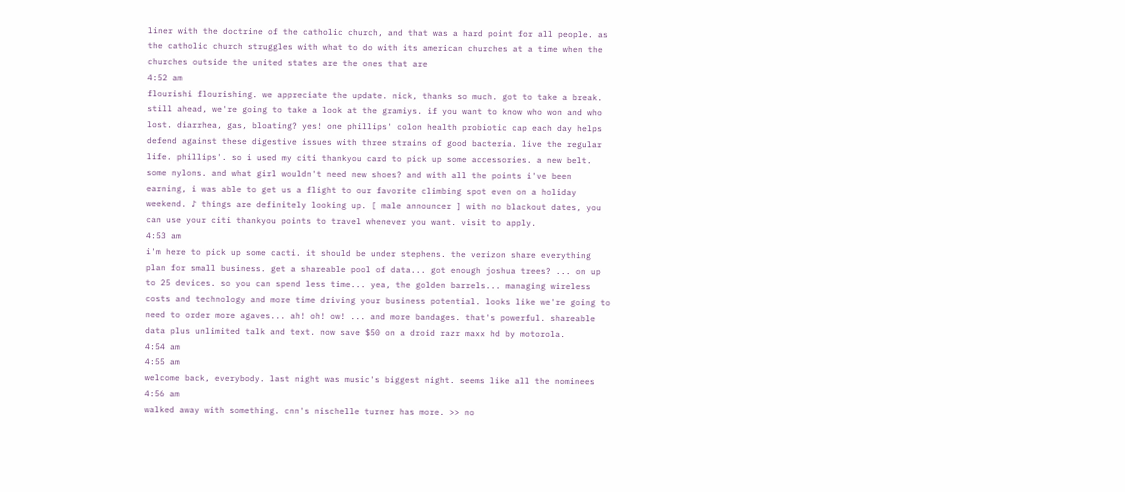liner with the doctrine of the catholic church, and that was a hard point for all people. as the catholic church struggles with what to do with its american churches at a time when the churches outside the united states are the ones that are
4:52 am
flourishi flourishing. we appreciate the update. nick, thanks so much. got to take a break. still ahead, we're going to take a look at the gramiys. if you want to know who won and who lost. diarrhea, gas, bloating? yes! one phillips' colon health probiotic cap each day helps defend against these digestive issues with three strains of good bacteria. live the regular life. phillips'. so i used my citi thankyou card to pick up some accessories. a new belt. some nylons. and what girl wouldn't need new shoes? and with all the points i've been earning, i was able to get us a flight to our favorite climbing spot even on a holiday weekend. ♪ things are definitely looking up. [ male announcer ] with no blackout dates, you can use your citi thankyou points to travel whenever you want. visit to apply.
4:53 am
i'm here to pick up some cacti. it should be under stephens. the verizon share everything plan for small business. get a shareable pool of data... got enough joshua trees? ... on up to 25 devices. so you can spend less time... yea, the golden barrels... managing wireless costs and technology and more time driving your business potential. looks like we're going to need to order more agaves... ah! oh! ow! ... and more bandages. that's powerful. shareable data plus unlimited talk and text. now save $50 on a droid razr maxx hd by motorola.
4:54 am
4:55 am
welcome back, everybody. last night was music's biggest night. seems like all the nominees
4:56 am
walked away with something. cnn's nischelle turner has more. >> no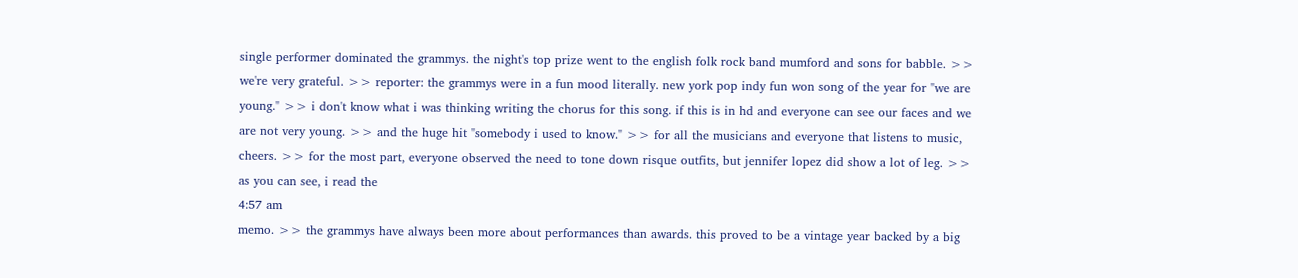single performer dominated the grammys. the night's top prize went to the english folk rock band mumford and sons for babble. >> we're very grateful. >> reporter: the grammys were in a fun mood literally. new york pop indy fun won song of the year for "we are young." >> i don't know what i was thinking writing the chorus for this song. if this is in hd and everyone can see our faces and we are not very young. >> and the huge hit "somebody i used to know." >> for all the musicians and everyone that listens to music, cheers. >> for the most part, everyone observed the need to tone down risque outfits, but jennifer lopez did show a lot of leg. >> as you can see, i read the
4:57 am
memo. >> the grammys have always been more about performances than awards. this proved to be a vintage year backed by a big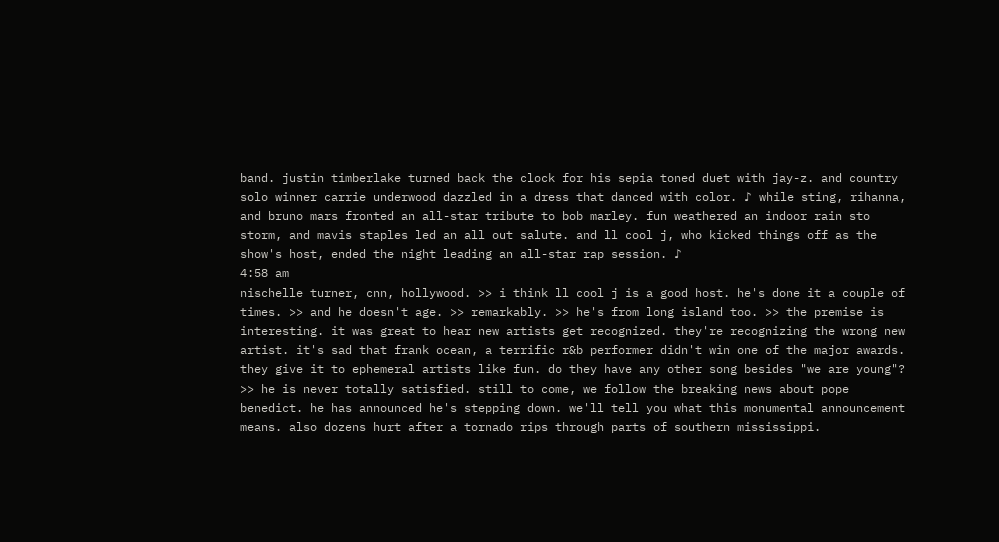band. justin timberlake turned back the clock for his sepia toned duet with jay-z. and country solo winner carrie underwood dazzled in a dress that danced with color. ♪ while sting, rihanna, and bruno mars fronted an all-star tribute to bob marley. fun weathered an indoor rain sto storm, and mavis staples led an all out salute. and ll cool j, who kicked things off as the show's host, ended the night leading an all-star rap session. ♪
4:58 am
nischelle turner, cnn, hollywood. >> i think ll cool j is a good host. he's done it a couple of times. >> and he doesn't age. >> remarkably. >> he's from long island too. >> the premise is interesting. it was great to hear new artists get recognized. they're recognizing the wrong new artist. it's sad that frank ocean, a terrific r&b performer didn't win one of the major awards. they give it to ephemeral artists like fun. do they have any other song besides "we are young"? >> he is never totally satisfied. still to come, we follow the breaking news about pope benedict. he has announced he's stepping down. we'll tell you what this monumental announcement means. also dozens hurt after a tornado rips through parts of southern mississippi.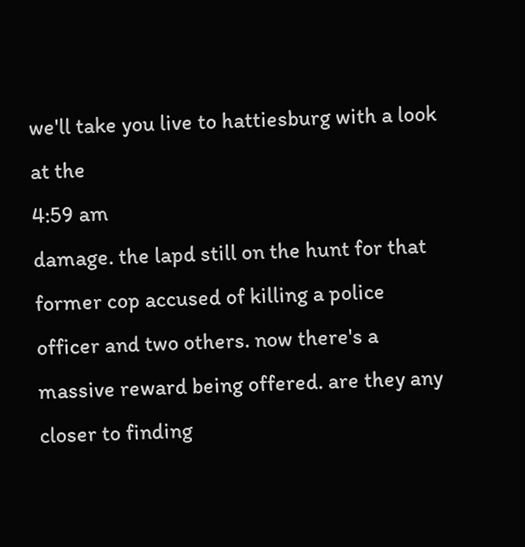we'll take you live to hattiesburg with a look at the
4:59 am
damage. the lapd still on the hunt for that former cop accused of killing a police officer and two others. now there's a massive reward being offered. are they any closer to finding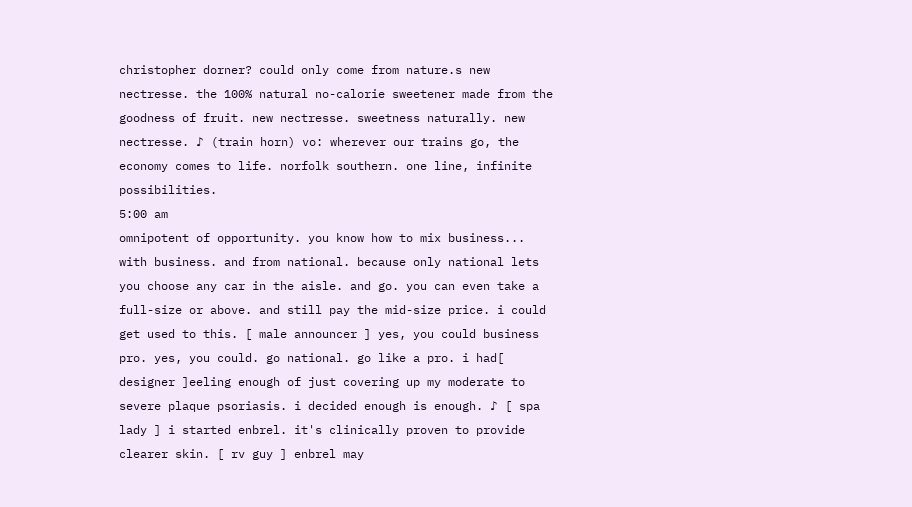christopher dorner? could only come from nature.s new nectresse. the 100% natural no-calorie sweetener made from the goodness of fruit. new nectresse. sweetness naturally. new nectresse. ♪ (train horn) vo: wherever our trains go, the economy comes to life. norfolk southern. one line, infinite possibilities.
5:00 am
omnipotent of opportunity. you know how to mix business... with business. and from national. because only national lets you choose any car in the aisle. and go. you can even take a full-size or above. and still pay the mid-size price. i could get used to this. [ male announcer ] yes, you could business pro. yes, you could. go national. go like a pro. i had[ designer ]eeling enough of just covering up my moderate to severe plaque psoriasis. i decided enough is enough. ♪ [ spa lady ] i started enbrel. it's clinically proven to provide clearer skin. [ rv guy ] enbrel may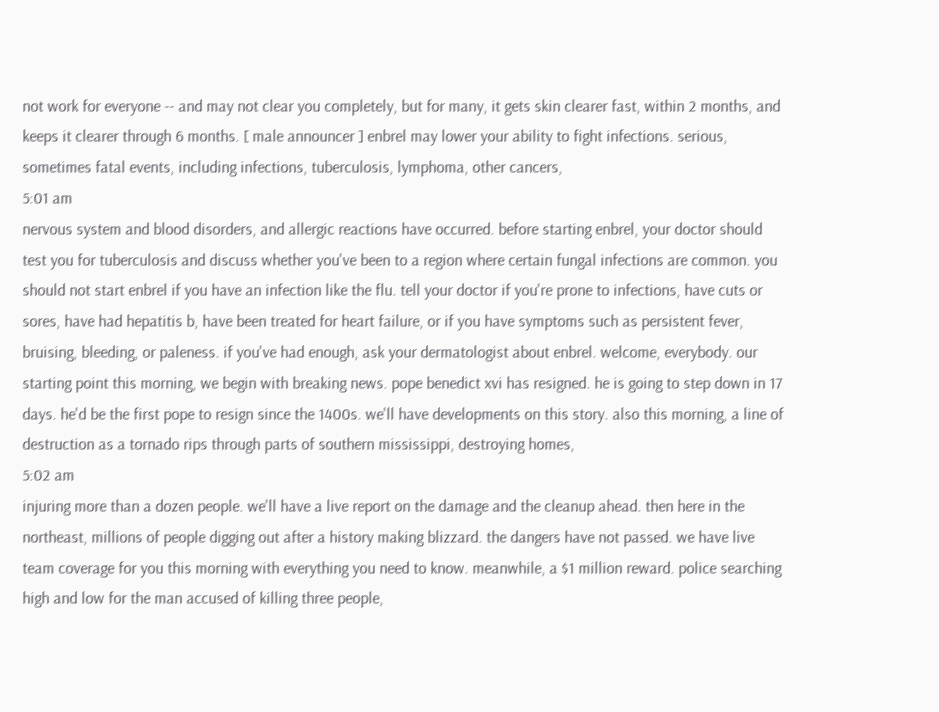not work for everyone -- and may not clear you completely, but for many, it gets skin clearer fast, within 2 months, and keeps it clearer through 6 months. [ male announcer ] enbrel may lower your ability to fight infections. serious, sometimes fatal events, including infections, tuberculosis, lymphoma, other cancers,
5:01 am
nervous system and blood disorders, and allergic reactions have occurred. before starting enbrel, your doctor should test you for tuberculosis and discuss whether you've been to a region where certain fungal infections are common. you should not start enbrel if you have an infection like the flu. tell your doctor if you're prone to infections, have cuts or sores, have had hepatitis b, have been treated for heart failure, or if you have symptoms such as persistent fever, bruising, bleeding, or paleness. if you've had enough, ask your dermatologist about enbrel. welcome, everybody. our starting point this morning, we begin with breaking news. pope benedict xvi has resigned. he is going to step down in 17 days. he'd be the first pope to resign since the 1400s. we'll have developments on this story. also this morning, a line of destruction as a tornado rips through parts of southern mississippi, destroying homes,
5:02 am
injuring more than a dozen people. we'll have a live report on the damage and the cleanup ahead. then here in the northeast, millions of people digging out after a history making blizzard. the dangers have not passed. we have live team coverage for you this morning with everything you need to know. meanwhile, a $1 million reward. police searching high and low for the man accused of killing three people,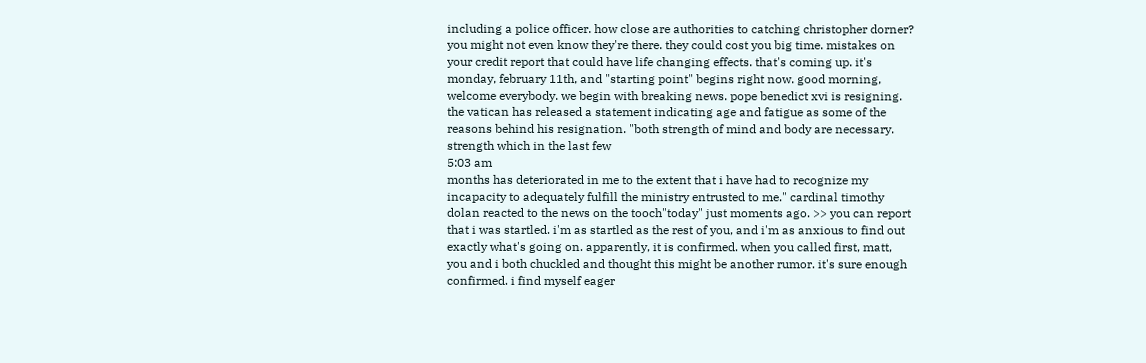including a police officer. how close are authorities to catching christopher dorner? you might not even know they're there. they could cost you big time. mistakes on your credit report that could have life changing effects. that's coming up. it's monday, february 11th, and "starting point" begins right now. good morning, welcome everybody. we begin with breaking news. pope benedict xvi is resigning. the vatican has released a statement indicating age and fatigue as some of the reasons behind his resignation. "both strength of mind and body are necessary. strength which in the last few
5:03 am
months has deteriorated in me to the extent that i have had to recognize my incapacity to adequately fulfill the ministry entrusted to me." cardinal timothy dolan reacted to the news on the tooch"today" just moments ago. >> you can report that i was startled. i'm as startled as the rest of you, and i'm as anxious to find out exactly what's going on. apparently, it is confirmed. when you called first, matt, you and i both chuckled and thought this might be another rumor. it's sure enough confirmed. i find myself eager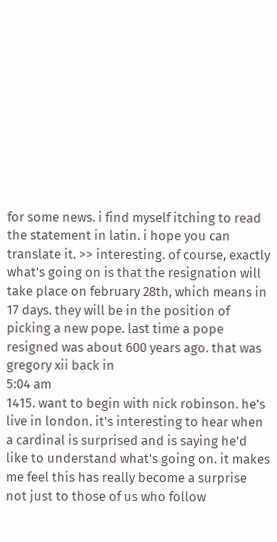for some news. i find myself itching to read the statement in latin. i hope you can translate it. >> interesting. of course, exactly what's going on is that the resignation will take place on february 28th, which means in 17 days. they will be in the position of picking a new pope. last time a pope resigned was about 600 years ago. that was gregory xii back in
5:04 am
1415. want to begin with nick robinson. he's live in london. it's interesting to hear when a cardinal is surprised and is saying he'd like to understand what's going on. it makes me feel this has really become a surprise not just to those of us who follow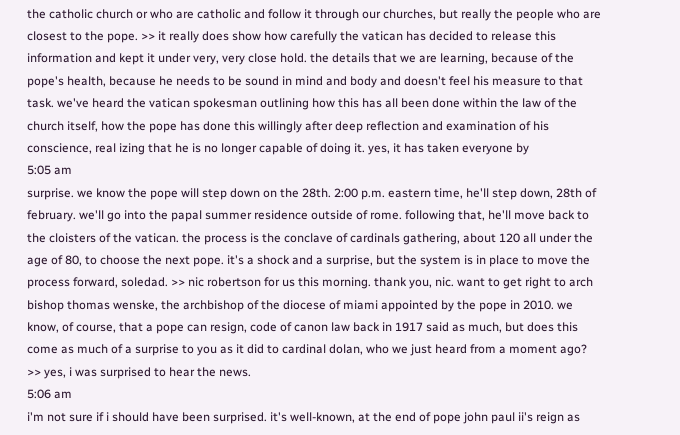the catholic church or who are catholic and follow it through our churches, but really the people who are closest to the pope. >> it really does show how carefully the vatican has decided to release this information and kept it under very, very close hold. the details that we are learning, because of the pope's health, because he needs to be sound in mind and body and doesn't feel his measure to that task. we've heard the vatican spokesman outlining how this has all been done within the law of the church itself, how the pope has done this willingly after deep reflection and examination of his conscience, real izing that he is no longer capable of doing it. yes, it has taken everyone by
5:05 am
surprise. we know the pope will step down on the 28th. 2:00 p.m. eastern time, he'll step down, 28th of february. we'll go into the papal summer residence outside of rome. following that, he'll move back to the cloisters of the vatican. the process is the conclave of cardinals gathering, about 120 all under the age of 80, to choose the next pope. it's a shock and a surprise, but the system is in place to move the process forward, soledad. >> nic robertson for us this morning. thank you, nic. want to get right to arch bishop thomas wenske, the archbishop of the diocese of miami appointed by the pope in 2010. we know, of course, that a pope can resign, code of canon law back in 1917 said as much, but does this come as much of a surprise to you as it did to cardinal dolan, who we just heard from a moment ago? >> yes, i was surprised to hear the news.
5:06 am
i'm not sure if i should have been surprised. it's well-known, at the end of pope john paul ii's reign as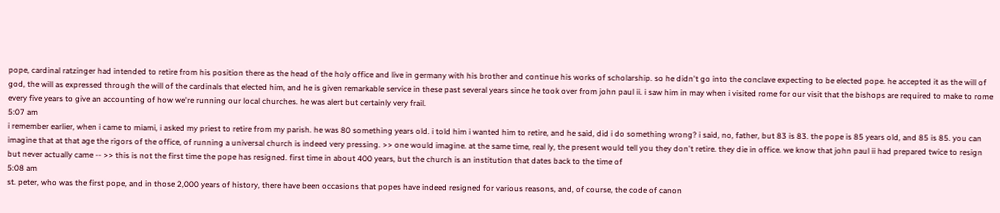pope, cardinal ratzinger had intended to retire from his position there as the head of the holy office and live in germany with his brother and continue his works of scholarship. so he didn't go into the conclave expecting to be elected pope. he accepted it as the will of god, the will as expressed through the will of the cardinals that elected him, and he is given remarkable service in these past several years since he took over from john paul ii. i saw him in may when i visited rome for our visit that the bishops are required to make to rome every five years to give an accounting of how we're running our local churches. he was alert but certainly very frail.
5:07 am
i remember earlier, when i came to miami, i asked my priest to retire from my parish. he was 80 something years old. i told him i wanted him to retire, and he said, did i do something wrong? i said, no, father, but 83 is 83. the pope is 85 years old, and 85 is 85. you can imagine that at that age the rigors of the office, of running a universal church is indeed very pressing. >> one would imagine. at the same time, real ly, the present would tell you they don't retire. they die in office. we know that john paul ii had prepared twice to resign but never actually came -- >> this is not the first time the pope has resigned. first time in about 400 years, but the church is an institution that dates back to the time of
5:08 am
st. peter, who was the first pope, and in those 2,000 years of history, there have been occasions that popes have indeed resigned for various reasons, and, of course, the code of canon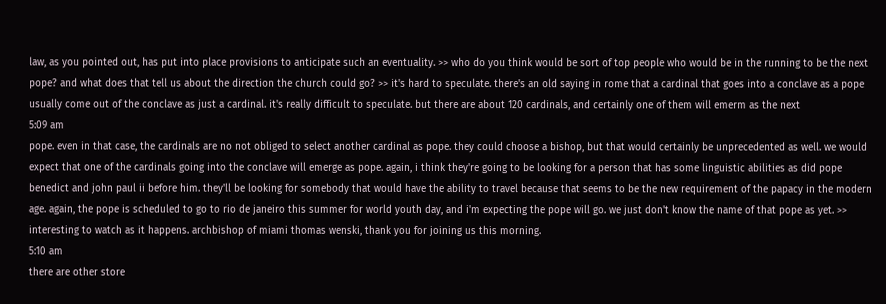law, as you pointed out, has put into place provisions to anticipate such an eventuality. >> who do you think would be sort of top people who would be in the running to be the next pope? and what does that tell us about the direction the church could go? >> it's hard to speculate. there's an old saying in rome that a cardinal that goes into a conclave as a pope usually come out of the conclave as just a cardinal. it's really difficult to speculate. but there are about 120 cardinals, and certainly one of them will emerm as the next
5:09 am
pope. even in that case, the cardinals are no not obliged to select another cardinal as pope. they could choose a bishop, but that would certainly be unprecedented as well. we would expect that one of the cardinals going into the conclave will emerge as pope. again, i think they're going to be looking for a person that has some linguistic abilities as did pope benedict and john paul ii before him. they'll be looking for somebody that would have the ability to travel because that seems to be the new requirement of the papacy in the modern age. again, the pope is scheduled to go to rio de janeiro this summer for world youth day, and i'm expecting the pope will go. we just don't know the name of that pope as yet. >> interesting to watch as it happens. archbishop of miami thomas wenski, thank you for joining us this morning.
5:10 am
there are other store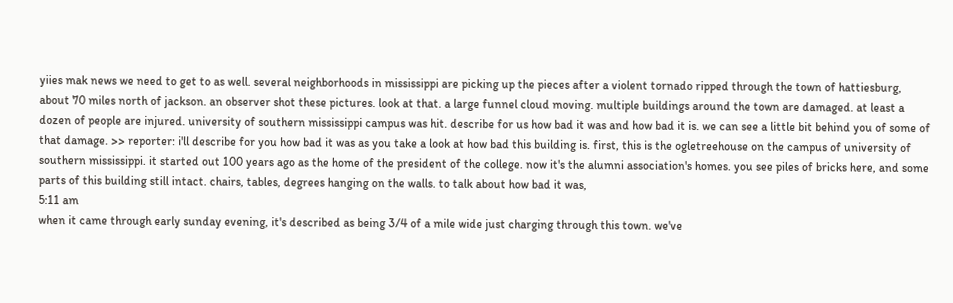yiies mak news we need to get to as well. several neighborhoods in mississippi are picking up the pieces after a violent tornado ripped through the town of hattiesburg, about 70 miles north of jackson. an observer shot these pictures. look at that. a large funnel cloud moving. multiple buildings around the town are damaged. at least a dozen of people are injured. university of southern mississippi campus was hit. describe for us how bad it was and how bad it is. we can see a little bit behind you of some of that damage. >> reporter: i'll describe for you how bad it was as you take a look at how bad this building is. first, this is the ogletreehouse on the campus of university of southern mississippi. it started out 100 years ago as the home of the president of the college. now it's the alumni association's homes. you see piles of bricks here, and some parts of this building still intact. chairs, tables, degrees hanging on the walls. to talk about how bad it was,
5:11 am
when it came through early sunday evening, it's described as being 3/4 of a mile wide just charging through this town. we've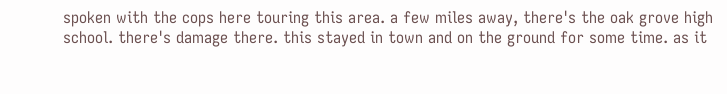spoken with the cops here touring this area. a few miles away, there's the oak grove high school. there's damage there. this stayed in town and on the ground for some time. as it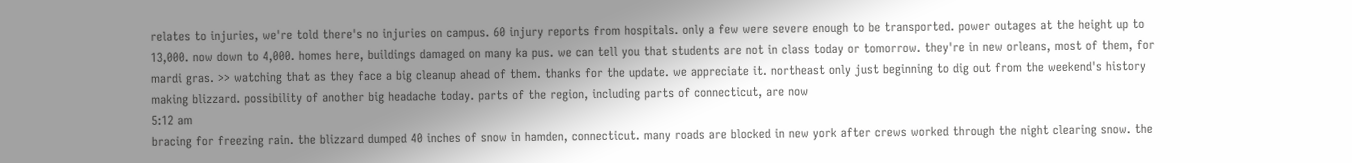relates to injuries, we're told there's no injuries on campus. 60 injury reports from hospitals. only a few were severe enough to be transported. power outages at the height up to 13,000. now down to 4,000. homes here, buildings damaged on many ka pus. we can tell you that students are not in class today or tomorrow. they're in new orleans, most of them, for mardi gras. >> watching that as they face a big cleanup ahead of them. thanks for the update. we appreciate it. northeast only just beginning to dig out from the weekend's history making blizzard. possibility of another big headache today. parts of the region, including parts of connecticut, are now
5:12 am
bracing for freezing rain. the blizzard dumped 40 inches of snow in hamden, connecticut. many roads are blocked in new york after crews worked through the night clearing snow. the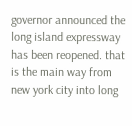governor announced the long island expressway has been reopened. that is the main way from new york city into long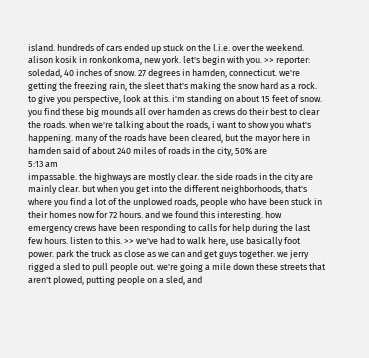island. hundreds of cars ended up stuck on the l.i.e. over the weekend. alison kosik in ronkonkoma, new york. let's begin with you. >> reporter: soledad, 40 inches of snow. 27 degrees in hamden, connecticut. we're getting the freezing rain, the sleet that's making the snow hard as a rock. to give you perspective, look at this. i'm standing on about 15 feet of snow. you find these big mounds all over hamden as crews do their best to clear the roads. when we're talking about the roads, i want to show you what's happening. many of the roads have been cleared, but the mayor here in hamden said of about 240 miles of roads in the city, 50% are
5:13 am
impassable. the highways are mostly clear. the side roads in the city are mainly clear. but when you get into the different neighborhoods, that's where you find a lot of the unplowed roads, people who have been stuck in their homes now for 72 hours. and we found this interesting. how emergency crews have been responding to calls for help during the last few hours. listen to this. >> we've had to walk here, use basically foot power. park the truck as close as we can and get guys together. we jerry rigged a sled to pull people out. we're going a mile down these streets that aren't plowed, putting people on a sled, and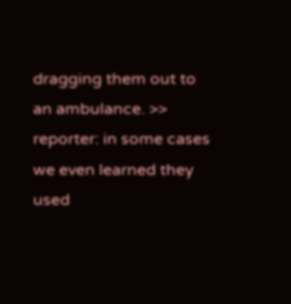dragging them out to an ambulance. >> reporter: in some cases we even learned they used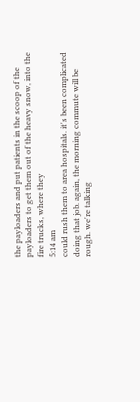the payloaders and put patients in the scoop of the payloaders to get them out of the heavy snow, into the fire trucks, where they
5:14 am
could rush them to area hospitals. it's been complicated doing that job. again, the morning commute will be rough. we're talking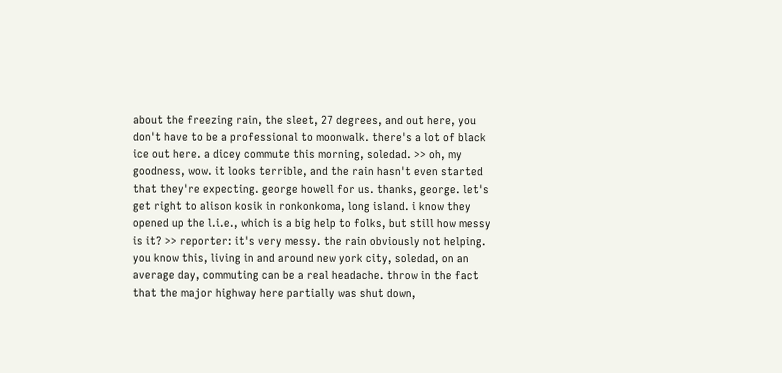about the freezing rain, the sleet, 27 degrees, and out here, you don't have to be a professional to moonwalk. there's a lot of black ice out here. a dicey commute this morning, soledad. >> oh, my goodness, wow. it looks terrible, and the rain hasn't even started that they're expecting. george howell for us. thanks, george. let's get right to alison kosik in ronkonkoma, long island. i know they opened up the l.i.e., which is a big help to folks, but still how messy is it? >> reporter: it's very messy. the rain obviously not helping. you know this, living in and around new york city, soledad, on an average day, commuting can be a real headache. throw in the fact that the major highway here partially was shut down,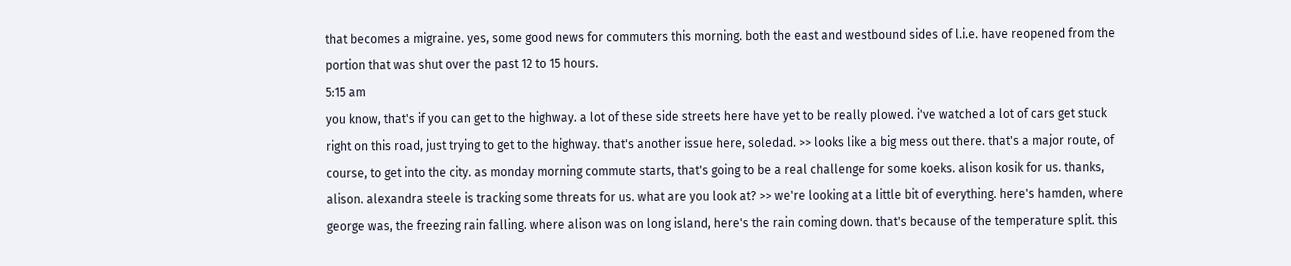that becomes a migraine. yes, some good news for commuters this morning. both the east and westbound sides of l.i.e. have reopened from the portion that was shut over the past 12 to 15 hours.
5:15 am
you know, that's if you can get to the highway. a lot of these side streets here have yet to be really plowed. i've watched a lot of cars get stuck right on this road, just trying to get to the highway. that's another issue here, soledad. >> looks like a big mess out there. that's a major route, of course, to get into the city. as monday morning commute starts, that's going to be a real challenge for some koeks. alison kosik for us. thanks, alison. alexandra steele is tracking some threats for us. what are you look at? >> we're looking at a little bit of everything. here's hamden, where george was, the freezing rain falling. where alison was on long island, here's the rain coming down. that's because of the temperature split. this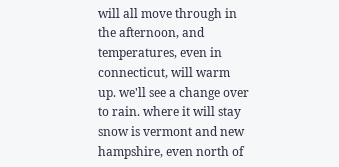will all move through in the afternoon, and temperatures, even in connecticut, will warm up. we'll see a change over to rain. where it will stay snow is vermont and new hampshire, even north of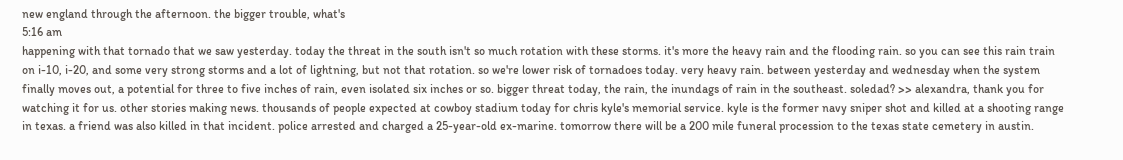new england through the afternoon. the bigger trouble, what's
5:16 am
happening with that tornado that we saw yesterday. today the threat in the south isn't so much rotation with these storms. it's more the heavy rain and the flooding rain. so you can see this rain train on i-10, i-20, and some very strong storms and a lot of lightning, but not that rotation. so we're lower risk of tornadoes today. very heavy rain. between yesterday and wednesday when the system finally moves out, a potential for three to five inches of rain, even isolated six inches or so. bigger threat today, the rain, the inundags of rain in the southeast. soledad? >> alexandra, thank you for watching it for us. other stories making news. thousands of people expected at cowboy stadium today for chris kyle's memorial service. kyle is the former navy sniper shot and killed at a shooting range in texas. a friend was also killed in that incident. police arrested and charged a 25-year-old ex-marine. tomorrow there will be a 200 mile funeral procession to the texas state cemetery in austin.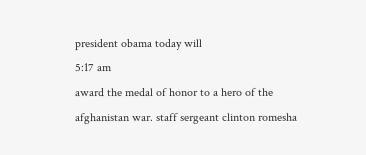president obama today will
5:17 am
award the medal of honor to a hero of the afghanistan war. staff sergeant clinton romesha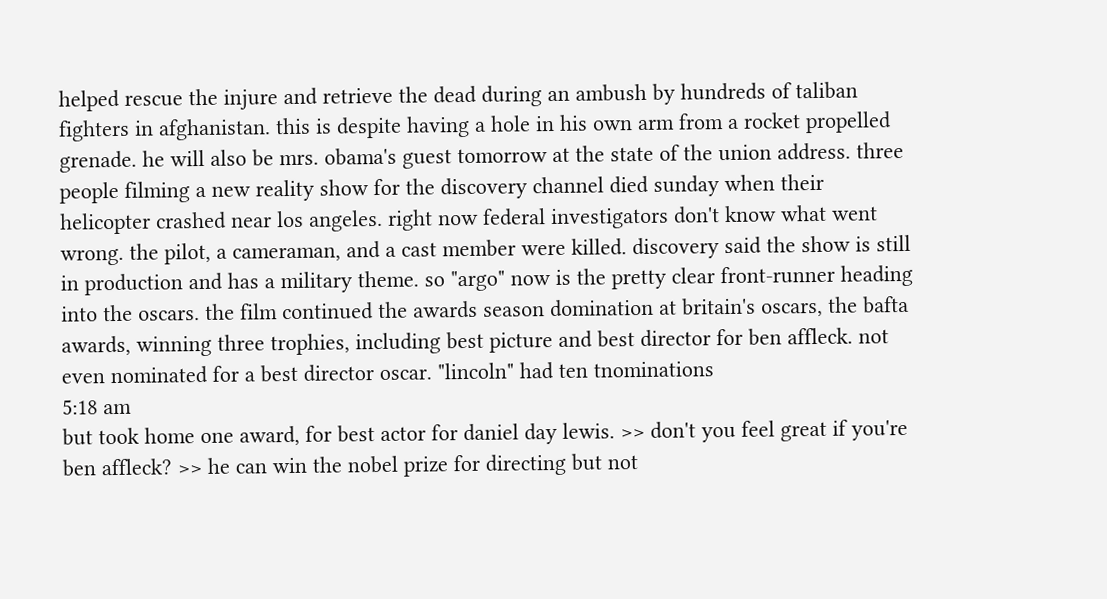helped rescue the injure and retrieve the dead during an ambush by hundreds of taliban fighters in afghanistan. this is despite having a hole in his own arm from a rocket propelled grenade. he will also be mrs. obama's guest tomorrow at the state of the union address. three people filming a new reality show for the discovery channel died sunday when their helicopter crashed near los angeles. right now federal investigators don't know what went wrong. the pilot, a cameraman, and a cast member were killed. discovery said the show is still in production and has a military theme. so "argo" now is the pretty clear front-runner heading into the oscars. the film continued the awards season domination at britain's oscars, the bafta awards, winning three trophies, including best picture and best director for ben affleck. not even nominated for a best director oscar. "lincoln" had ten tnominations
5:18 am
but took home one award, for best actor for daniel day lewis. >> don't you feel great if you're ben affleck? >> he can win the nobel prize for directing but not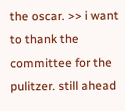the oscar. >> i want to thank the committee for the pulitzer. still ahead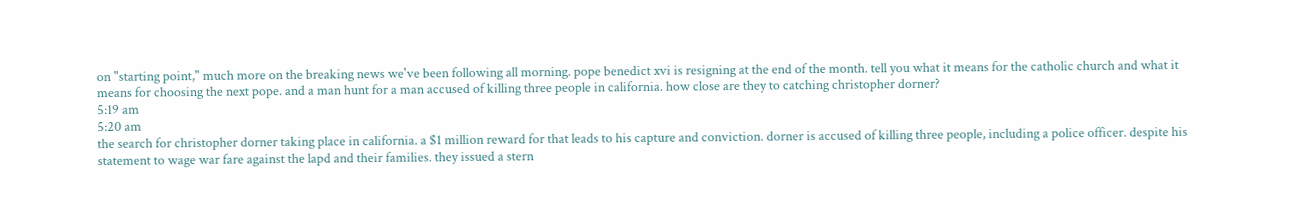on "starting point," much more on the breaking news we've been following all morning. pope benedict xvi is resigning at the end of the month. tell you what it means for the catholic church and what it means for choosing the next pope. and a man hunt for a man accused of killing three people in california. how close are they to catching christopher dorner?
5:19 am
5:20 am
the search for christopher dorner taking place in california. a $1 million reward for that leads to his capture and conviction. dorner is accused of killing three people, including a police officer. despite his statement to wage war fare against the lapd and their families. they issued a stern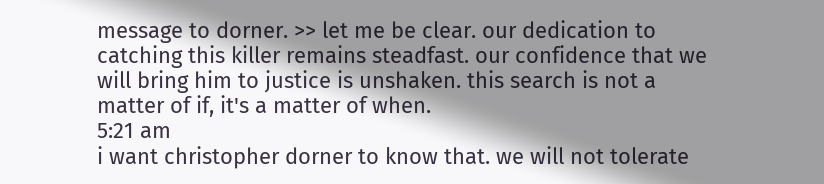message to dorner. >> let me be clear. our dedication to catching this killer remains steadfast. our confidence that we will bring him to justice is unshaken. this search is not a matter of if, it's a matter of when.
5:21 am
i want christopher dorner to know that. we will not tolerate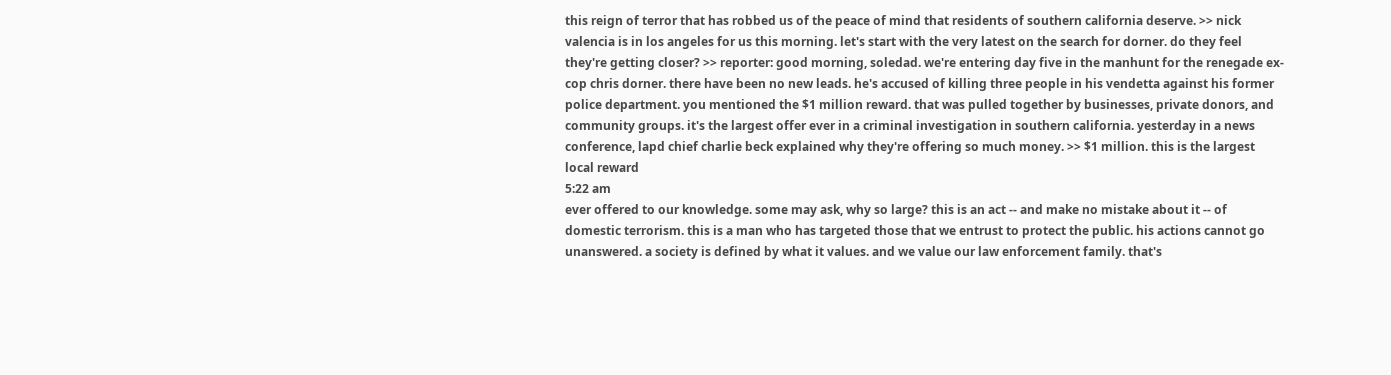this reign of terror that has robbed us of the peace of mind that residents of southern california deserve. >> nick valencia is in los angeles for us this morning. let's start with the very latest on the search for dorner. do they feel they're getting closer? >> reporter: good morning, soledad. we're entering day five in the manhunt for the renegade ex-cop chris dorner. there have been no new leads. he's accused of killing three people in his vendetta against his former police department. you mentioned the $1 million reward. that was pulled together by businesses, private donors, and community groups. it's the largest offer ever in a criminal investigation in southern california. yesterday in a news conference, lapd chief charlie beck explained why they're offering so much money. >> $1 million. this is the largest local reward
5:22 am
ever offered to our knowledge. some may ask, why so large? this is an act -- and make no mistake about it -- of domestic terrorism. this is a man who has targeted those that we entrust to protect the public. his actions cannot go unanswered. a society is defined by what it values. and we value our law enforcement family. that's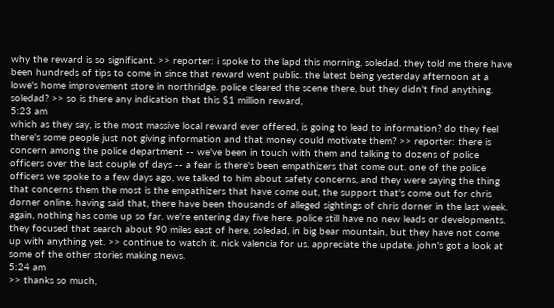why the reward is so significant. >> reporter: i spoke to the lapd this morning, soledad. they told me there have been hundreds of tips to come in since that reward went public. the latest being yesterday afternoon at a lowe's home improvement store in northridge. police cleared the scene there, but they didn't find anything. soledad? >> so is there any indication that this $1 million reward,
5:23 am
which as they say, is the most massive local reward ever offered, is going to lead to information? do they feel there's some people just not giving information and that money could motivate them? >> reporter: there is concern among the police department -- we've been in touch with them and talking to dozens of police officers over the last couple of days -- a fear is there's been empathizers that come out. one of the police officers we spoke to a few days ago, we talked to him about safety concerns, and they were saying the thing that concerns them the most is the empathizers that have come out, the support that's come out for chris dorner online. having said that, there have been thousands of alleged sightings of chris dorner in the last week. again, nothing has come up so far. we're entering day five here. police still have no new leads or developments. they focused that search about 90 miles east of here, soledad, in big bear mountain, but they have not come up with anything yet. >> continue to watch it. nick valencia for us. appreciate the update. john's got a look at some of the other stories making news.
5:24 am
>> thanks so much,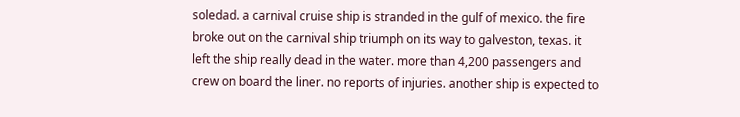soledad. a carnival cruise ship is stranded in the gulf of mexico. the fire broke out on the carnival ship triumph on its way to galveston, texas. it left the ship really dead in the water. more than 4,200 passengers and crew on board the liner. no reports of injuries. another ship is expected to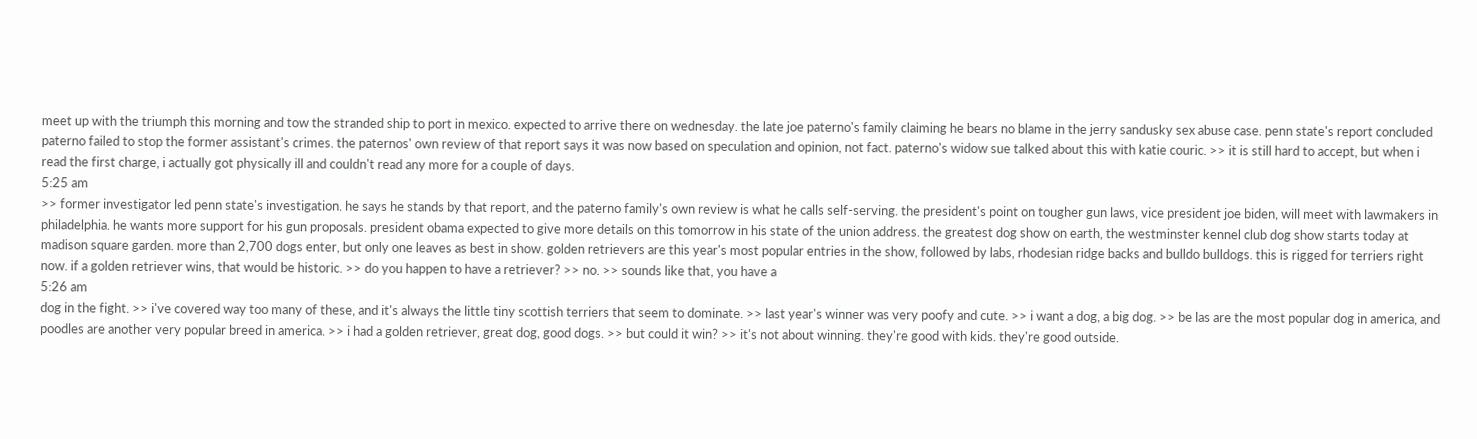meet up with the triumph this morning and tow the stranded ship to port in mexico. expected to arrive there on wednesday. the late joe paterno's family claiming he bears no blame in the jerry sandusky sex abuse case. penn state's report concluded paterno failed to stop the former assistant's crimes. the paternos' own review of that report says it was now based on speculation and opinion, not fact. paterno's widow sue talked about this with katie couric. >> it is still hard to accept, but when i read the first charge, i actually got physically ill and couldn't read any more for a couple of days.
5:25 am
>> former investigator led penn state's investigation. he says he stands by that report, and the paterno family's own review is what he calls self-serving. the president's point on tougher gun laws, vice president joe biden, will meet with lawmakers in philadelphia. he wants more support for his gun proposals. president obama expected to give more details on this tomorrow in his state of the union address. the greatest dog show on earth, the westminster kennel club dog show starts today at madison square garden. more than 2,700 dogs enter, but only one leaves as best in show. golden retrievers are this year's most popular entries in the show, followed by labs, rhodesian ridge backs and bulldo bulldogs. this is rigged for terriers right now. if a golden retriever wins, that would be historic. >> do you happen to have a retriever? >> no. >> sounds like that, you have a
5:26 am
dog in the fight. >> i've covered way too many of these, and it's always the little tiny scottish terriers that seem to dominate. >> last year's winner was very poofy and cute. >> i want a dog, a big dog. >> be las are the most popular dog in america, and poodles are another very popular breed in america. >> i had a golden retriever, great dog, good dogs. >> but could it win? >> it's not about winning. they're good with kids. they're good outside.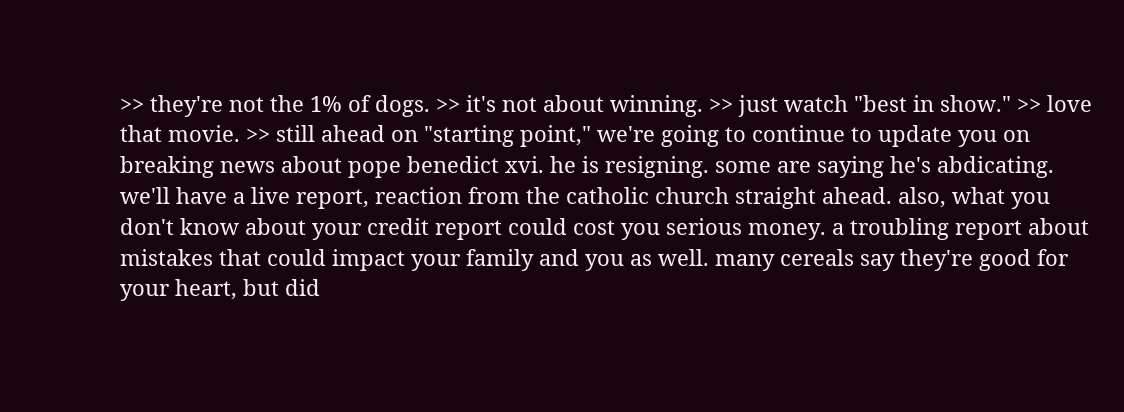>> they're not the 1% of dogs. >> it's not about winning. >> just watch "best in show." >> love that movie. >> still ahead on "starting point," we're going to continue to update you on breaking news about pope benedict xvi. he is resigning. some are saying he's abdicating. we'll have a live report, reaction from the catholic church straight ahead. also, what you don't know about your credit report could cost you serious money. a troubling report about mistakes that could impact your family and you as well. many cereals say they're good for your heart, but did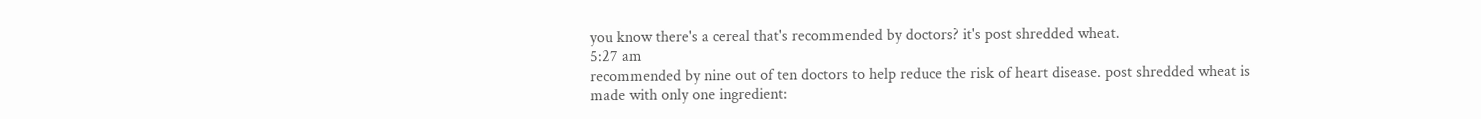you know there's a cereal that's recommended by doctors? it's post shredded wheat.
5:27 am
recommended by nine out of ten doctors to help reduce the risk of heart disease. post shredded wheat is made with only one ingredient: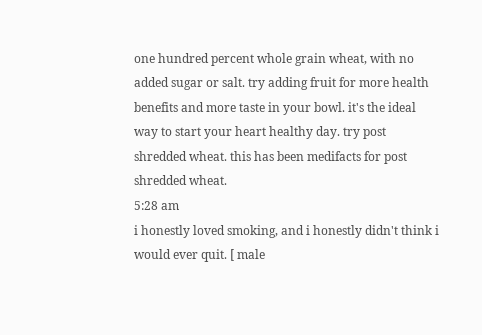one hundred percent whole grain wheat, with no added sugar or salt. try adding fruit for more health benefits and more taste in your bowl. it's the ideal way to start your heart healthy day. try post shredded wheat. this has been medifacts for post shredded wheat.
5:28 am
i honestly loved smoking, and i honestly didn't think i would ever quit. [ male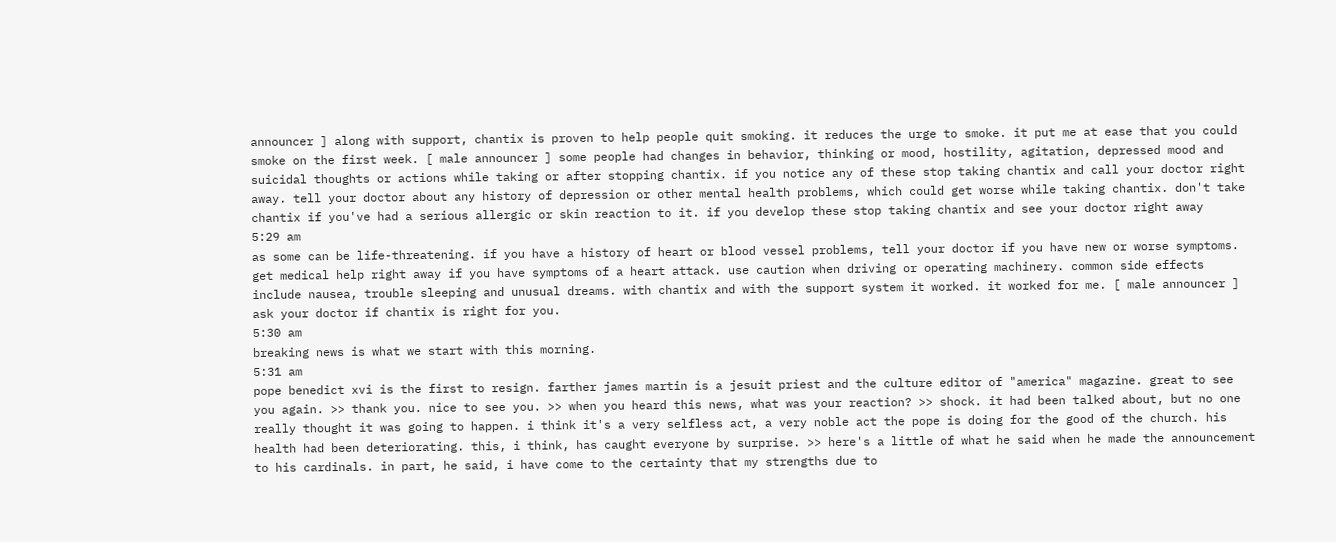announcer ] along with support, chantix is proven to help people quit smoking. it reduces the urge to smoke. it put me at ease that you could smoke on the first week. [ male announcer ] some people had changes in behavior, thinking or mood, hostility, agitation, depressed mood and suicidal thoughts or actions while taking or after stopping chantix. if you notice any of these stop taking chantix and call your doctor right away. tell your doctor about any history of depression or other mental health problems, which could get worse while taking chantix. don't take chantix if you've had a serious allergic or skin reaction to it. if you develop these stop taking chantix and see your doctor right away
5:29 am
as some can be life-threatening. if you have a history of heart or blood vessel problems, tell your doctor if you have new or worse symptoms. get medical help right away if you have symptoms of a heart attack. use caution when driving or operating machinery. common side effects include nausea, trouble sleeping and unusual dreams. with chantix and with the support system it worked. it worked for me. [ male announcer ] ask your doctor if chantix is right for you.
5:30 am
breaking news is what we start with this morning.
5:31 am
pope benedict xvi is the first to resign. farther james martin is a jesuit priest and the culture editor of "america" magazine. great to see you again. >> thank you. nice to see you. >> when you heard this news, what was your reaction? >> shock. it had been talked about, but no one really thought it was going to happen. i think it's a very selfless act, a very noble act the pope is doing for the good of the church. his health had been deteriorating. this, i think, has caught everyone by surprise. >> here's a little of what he said when he made the announcement to his cardinals. in part, he said, i have come to the certainty that my strengths due to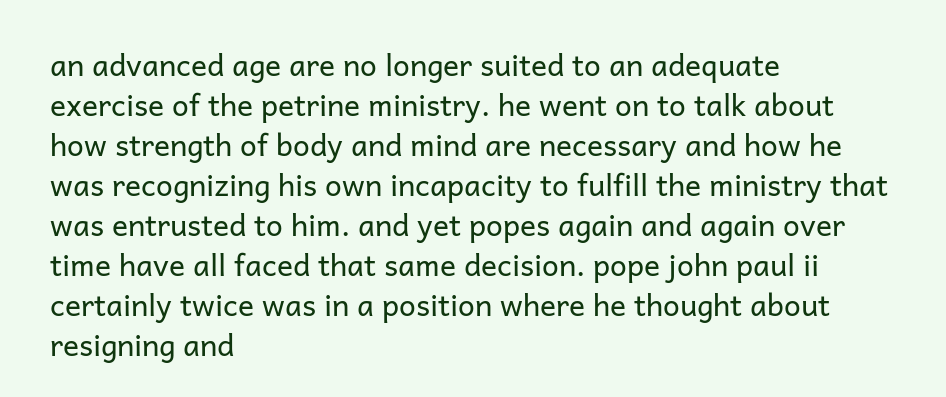an advanced age are no longer suited to an adequate exercise of the petrine ministry. he went on to talk about how strength of body and mind are necessary and how he was recognizing his own incapacity to fulfill the ministry that was entrusted to him. and yet popes again and again over time have all faced that same decision. pope john paul ii certainly twice was in a position where he thought about resigning and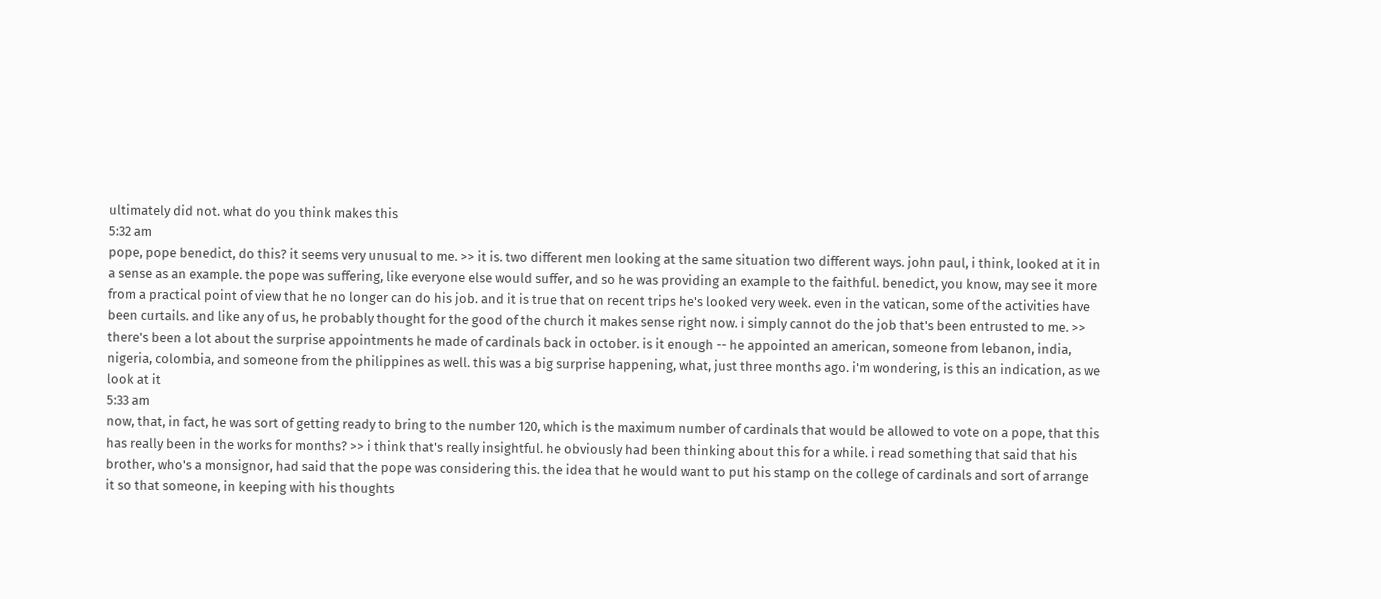ultimately did not. what do you think makes this
5:32 am
pope, pope benedict, do this? it seems very unusual to me. >> it is. two different men looking at the same situation two different ways. john paul, i think, looked at it in a sense as an example. the pope was suffering, like everyone else would suffer, and so he was providing an example to the faithful. benedict, you know, may see it more from a practical point of view that he no longer can do his job. and it is true that on recent trips he's looked very week. even in the vatican, some of the activities have been curtails. and like any of us, he probably thought for the good of the church it makes sense right now. i simply cannot do the job that's been entrusted to me. >> there's been a lot about the surprise appointments he made of cardinals back in october. is it enough -- he appointed an american, someone from lebanon, india, nigeria, colombia, and someone from the philippines as well. this was a big surprise happening, what, just three months ago. i'm wondering, is this an indication, as we look at it
5:33 am
now, that, in fact, he was sort of getting ready to bring to the number 120, which is the maximum number of cardinals that would be allowed to vote on a pope, that this has really been in the works for months? >> i think that's really insightful. he obviously had been thinking about this for a while. i read something that said that his brother, who's a monsignor, had said that the pope was considering this. the idea that he would want to put his stamp on the college of cardinals and sort of arrange it so that someone, in keeping with his thoughts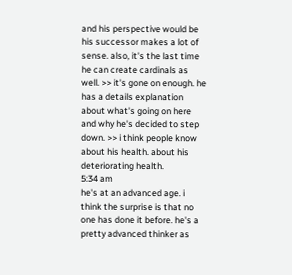and his perspective would be his successor makes a lot of sense. also, it's the last time he can create cardinals as well. >> it's gone on enough. he has a details explanation about what's going on here and why he's decided to step down. >> i think people know about his health. about his deteriorating health.
5:34 am
he's at an advanced age. i think the surprise is that no one has done it before. he's a pretty advanced thinker as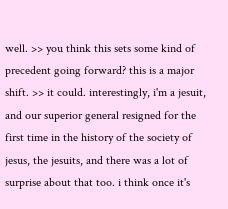well. >> you think this sets some kind of precedent going forward? this is a major shift. >> it could. interestingly, i'm a jesuit, and our superior general resigned for the first time in the history of the society of jesus, the jesuits, and there was a lot of surprise about that too. i think once it's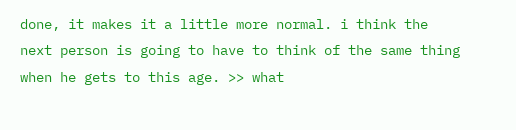done, it makes it a little more normal. i think the next person is going to have to think of the same thing when he gets to this age. >> what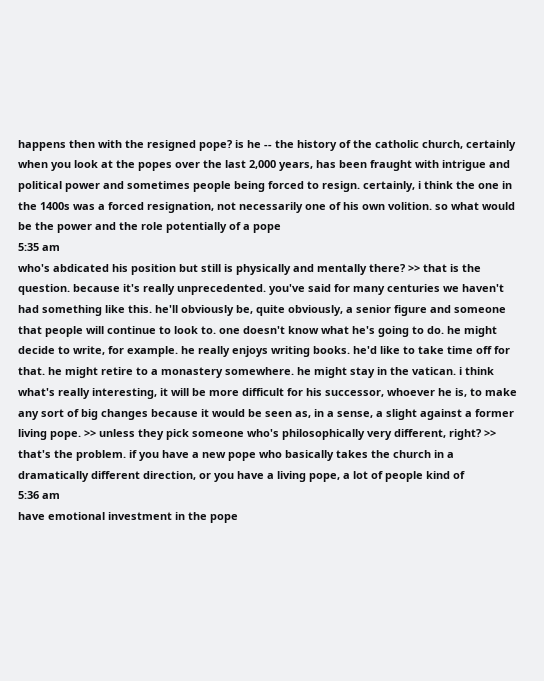happens then with the resigned pope? is he -- the history of the catholic church, certainly when you look at the popes over the last 2,000 years, has been fraught with intrigue and political power and sometimes people being forced to resign. certainly, i think the one in the 1400s was a forced resignation, not necessarily one of his own volition. so what would be the power and the role potentially of a pope
5:35 am
who's abdicated his position but still is physically and mentally there? >> that is the question. because it's really unprecedented. you've said for many centuries we haven't had something like this. he'll obviously be, quite obviously, a senior figure and someone that people will continue to look to. one doesn't know what he's going to do. he might decide to write, for example. he really enjoys writing books. he'd like to take time off for that. he might retire to a monastery somewhere. he might stay in the vatican. i think what's really interesting, it will be more difficult for his successor, whoever he is, to make any sort of big changes because it would be seen as, in a sense, a slight against a former living pope. >> unless they pick someone who's philosophically very different, right? >> that's the problem. if you have a new pope who basically takes the church in a dramatically different direction, or you have a living pope, a lot of people kind of
5:36 am
have emotional investment in the pope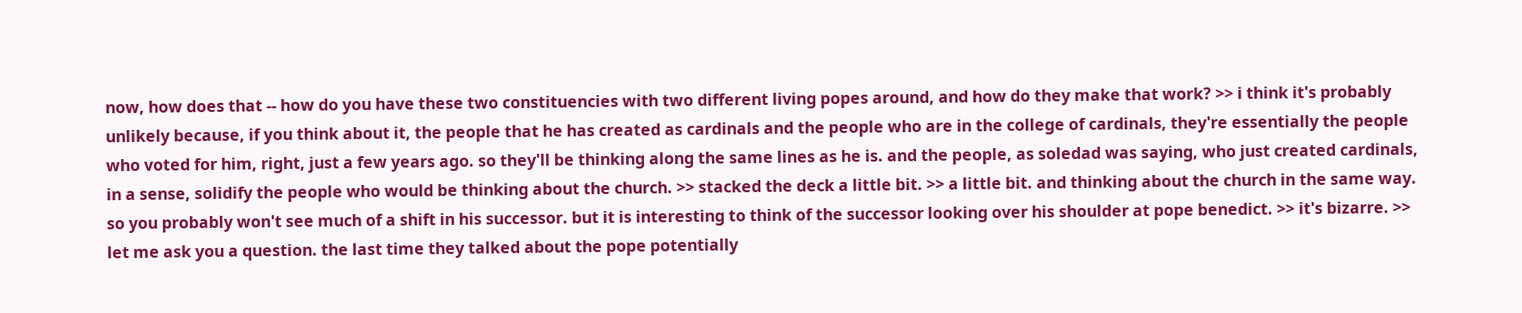now, how does that -- how do you have these two constituencies with two different living popes around, and how do they make that work? >> i think it's probably unlikely because, if you think about it, the people that he has created as cardinals and the people who are in the college of cardinals, they're essentially the people who voted for him, right, just a few years ago. so they'll be thinking along the same lines as he is. and the people, as soledad was saying, who just created cardinals, in a sense, solidify the people who would be thinking about the church. >> stacked the deck a little bit. >> a little bit. and thinking about the church in the same way. so you probably won't see much of a shift in his successor. but it is interesting to think of the successor looking over his shoulder at pope benedict. >> it's bizarre. >> let me ask you a question. the last time they talked about the pope potentially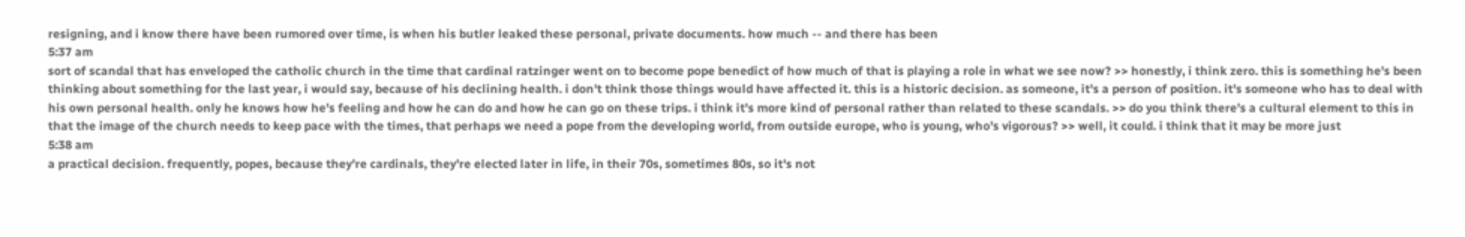resigning, and i know there have been rumored over time, is when his butler leaked these personal, private documents. how much -- and there has been
5:37 am
sort of scandal that has enveloped the catholic church in the time that cardinal ratzinger went on to become pope benedict of how much of that is playing a role in what we see now? >> honestly, i think zero. this is something he's been thinking about something for the last year, i would say, because of his declining health. i don't think those things would have affected it. this is a historic decision. as someone, it's a person of position. it's someone who has to deal with his own personal health. only he knows how he's feeling and how he can do and how he can go on these trips. i think it's more kind of personal rather than related to these scandals. >> do you think there's a cultural element to this in that the image of the church needs to keep pace with the times, that perhaps we need a pope from the developing world, from outside europe, who is young, who's vigorous? >> well, it could. i think that it may be more just
5:38 am
a practical decision. frequently, popes, because they're cardinals, they're elected later in life, in their 70s, sometimes 80s, so it's not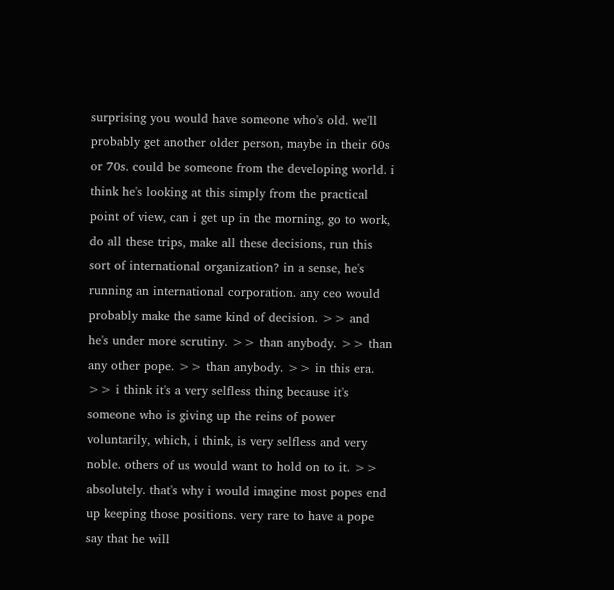surprising you would have someone who's old. we'll probably get another older person, maybe in their 60s or 70s. could be someone from the developing world. i think he's looking at this simply from the practical point of view, can i get up in the morning, go to work, do all these trips, make all these decisions, run this sort of international organization? in a sense, he's running an international corporation. any ceo would probably make the same kind of decision. >> and he's under more scrutiny. >> than anybody. >> than any other pope. >> than anybody. >> in this era. >> i think it's a very selfless thing because it's someone who is giving up the reins of power voluntarily, which, i think, is very selfless and very noble. others of us would want to hold on to it. >> absolutely. that's why i would imagine most popes end up keeping those positions. very rare to have a pope say that he will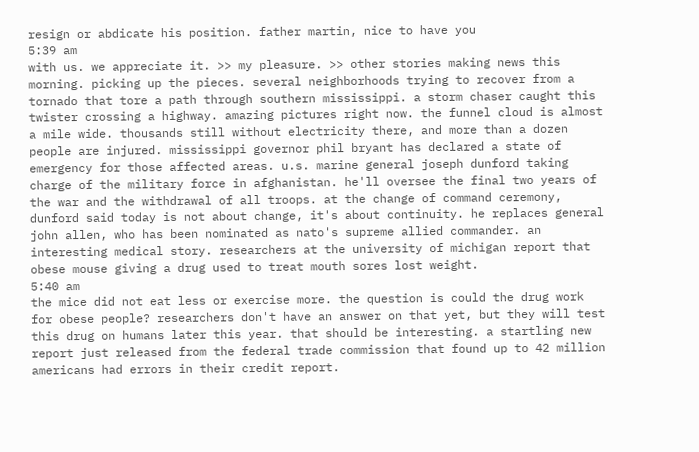resign or abdicate his position. father martin, nice to have you
5:39 am
with us. we appreciate it. >> my pleasure. >> other stories making news this morning. picking up the pieces. several neighborhoods trying to recover from a tornado that tore a path through southern mississippi. a storm chaser caught this twister crossing a highway. amazing pictures right now. the funnel cloud is almost a mile wide. thousands still without electricity there, and more than a dozen people are injured. mississippi governor phil bryant has declared a state of emergency for those affected areas. u.s. marine general joseph dunford taking charge of the military force in afghanistan. he'll oversee the final two years of the war and the withdrawal of all troops. at the change of command ceremony, dunford said today is not about change, it's about continuity. he replaces general john allen, who has been nominated as nato's supreme allied commander. an interesting medical story. researchers at the university of michigan report that obese mouse giving a drug used to treat mouth sores lost weight.
5:40 am
the mice did not eat less or exercise more. the question is could the drug work for obese people? researchers don't have an answer on that yet, but they will test this drug on humans later this year. that should be interesting. a startling new report just released from the federal trade commission that found up to 42 million americans had errors in their credit report.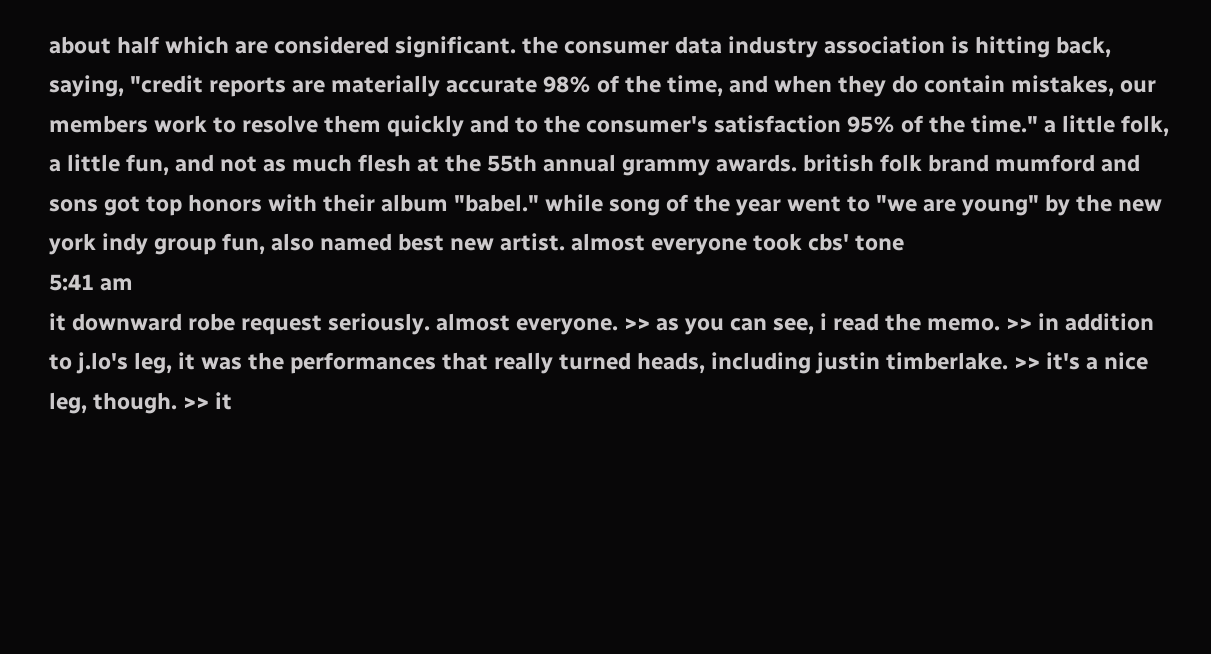about half which are considered significant. the consumer data industry association is hitting back, saying, "credit reports are materially accurate 98% of the time, and when they do contain mistakes, our members work to resolve them quickly and to the consumer's satisfaction 95% of the time." a little folk, a little fun, and not as much flesh at the 55th annual grammy awards. british folk brand mumford and sons got top honors with their album "babel." while song of the year went to "we are young" by the new york indy group fun, also named best new artist. almost everyone took cbs' tone
5:41 am
it downward robe request seriously. almost everyone. >> as you can see, i read the memo. >> in addition to j.lo's leg, it was the performances that really turned heads, including justin timberlake. >> it's a nice leg, though. >> it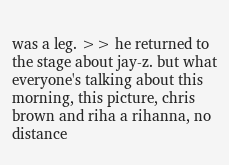was a leg. >> he returned to the stage about jay-z. but what everyone's talking about this morning, this picture, chris brown and riha a rihanna, no distance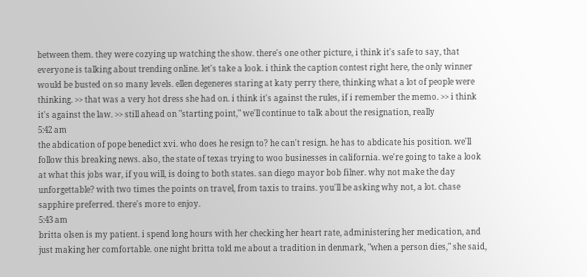between them. they were cozying up watching the show. there's one other picture, i think it's safe to say, that everyone is talking about trending online. let's take a look. i think the caption contest right here, the only winner would be busted on so many levels. ellen degeneres staring at katy perry there, thinking what a lot of people were thinking. >> that was a very hot dress she had on. i think it's against the rules, if i remember the memo. >> i think it's against the law. >> still ahead on "starting point," we'll continue to talk about the resignation, really
5:42 am
the abdication of pope benedict xvi. who does he resign to? he can't resign. he has to abdicate his position. we'll follow this breaking news. also, the state of texas trying to woo businesses in california. we're going to take a look at what this jobs war, if you will, is doing to both states. san diego mayor bob filner. why not make the day unforgettable? with two times the points on travel, from taxis to trains. you'll be asking why not, a lot. chase sapphire preferred. there's more to enjoy.
5:43 am
britta olsen is my patient. i spend long hours with her checking her heart rate, administering her medication, and just making her comfortable. one night britta told me about a tradition in denmark, "when a person dies," she said,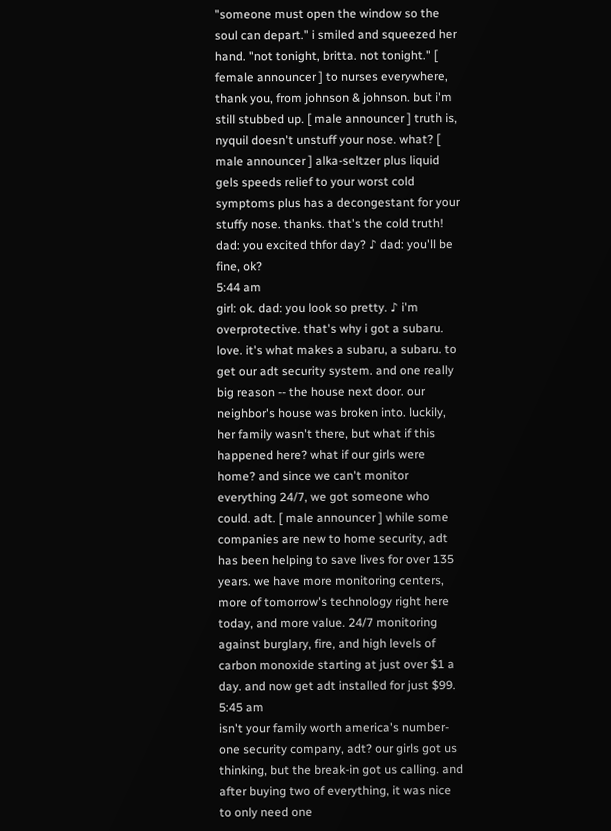"someone must open the window so the soul can depart." i smiled and squeezed her hand. "not tonight, britta. not tonight." [ female announcer ] to nurses everywhere, thank you, from johnson & johnson. but i'm still stubbed up. [ male announcer ] truth is, nyquil doesn't unstuff your nose. what? [ male announcer ] alka-seltzer plus liquid gels speeds relief to your worst cold symptoms plus has a decongestant for your stuffy nose. thanks. that's the cold truth! dad: you excited thfor day? ♪ dad: you'll be fine, ok?
5:44 am
girl: ok. dad: you look so pretty. ♪ i'm overprotective. that's why i got a subaru. love. it's what makes a subaru, a subaru. to get our adt security system. and one really big reason -- the house next door. our neighbor's house was broken into. luckily, her family wasn't there, but what if this happened here? what if our girls were home? and since we can't monitor everything 24/7, we got someone who could. adt. [ male announcer ] while some companies are new to home security, adt has been helping to save lives for over 135 years. we have more monitoring centers, more of tomorrow's technology right here today, and more value. 24/7 monitoring against burglary, fire, and high levels of carbon monoxide starting at just over $1 a day. and now get adt installed for just $99.
5:45 am
isn't your family worth america's number-one security company, adt? our girls got us thinking, but the break-in got us calling. and after buying two of everything, it was nice to only need one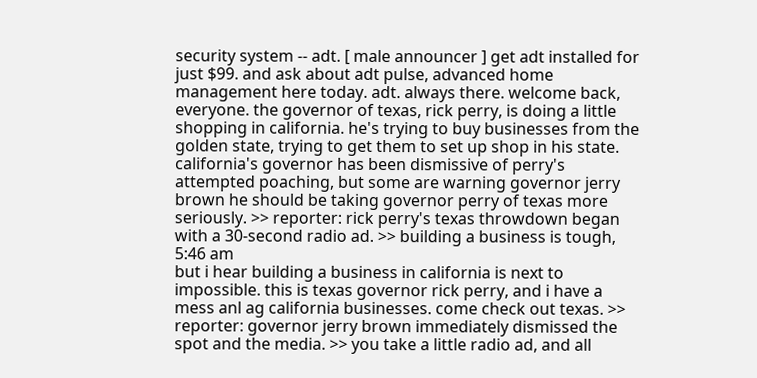security system -- adt. [ male announcer ] get adt installed for just $99. and ask about adt pulse, advanced home management here today. adt. always there. welcome back, everyone. the governor of texas, rick perry, is doing a little shopping in california. he's trying to buy businesses from the golden state, trying to get them to set up shop in his state. california's governor has been dismissive of perry's attempted poaching, but some are warning governor jerry brown he should be taking governor perry of texas more seriously. >> reporter: rick perry's texas throwdown began with a 30-second radio ad. >> building a business is tough,
5:46 am
but i hear building a business in california is next to impossible. this is texas governor rick perry, and i have a mess anl ag california businesses. come check out texas. >> reporter: governor jerry brown immediately dismissed the spot and the media. >> you take a little radio ad, and all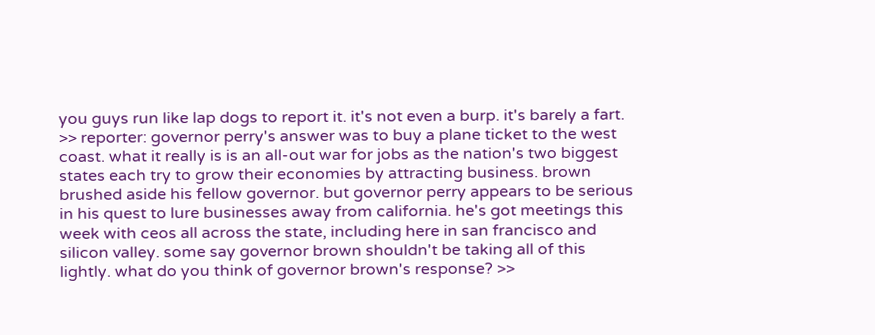you guys run like lap dogs to report it. it's not even a burp. it's barely a fart. >> reporter: governor perry's answer was to buy a plane ticket to the west coast. what it really is is an all-out war for jobs as the nation's two biggest states each try to grow their economies by attracting business. brown brushed aside his fellow governor. but governor perry appears to be serious in his quest to lure businesses away from california. he's got meetings this week with ceos all across the state, including here in san francisco and silicon valley. some say governor brown shouldn't be taking all of this lightly. what do you think of governor brown's response? >>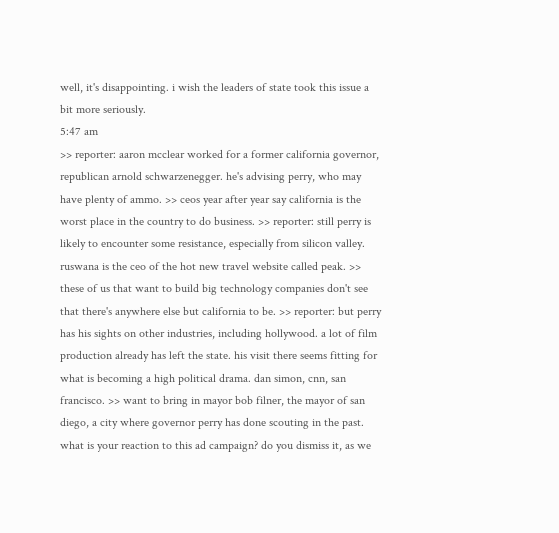well, it's disappointing. i wish the leaders of state took this issue a bit more seriously.
5:47 am
>> reporter: aaron mcclear worked for a former california governor, republican arnold schwarzenegger. he's advising perry, who may have plenty of ammo. >> ceos year after year say california is the worst place in the country to do business. >> reporter: still perry is likely to encounter some resistance, especially from silicon valley. ruswana is the ceo of the hot new travel website called peak. >> these of us that want to build big technology companies don't see that there's anywhere else but california to be. >> reporter: but perry has his sights on other industries, including hollywood. a lot of film production already has left the state. his visit there seems fitting for what is becoming a high political drama. dan simon, cnn, san francisco. >> want to bring in mayor bob filner, the mayor of san diego, a city where governor perry has done scouting in the past. what is your reaction to this ad campaign? do you dismiss it, as we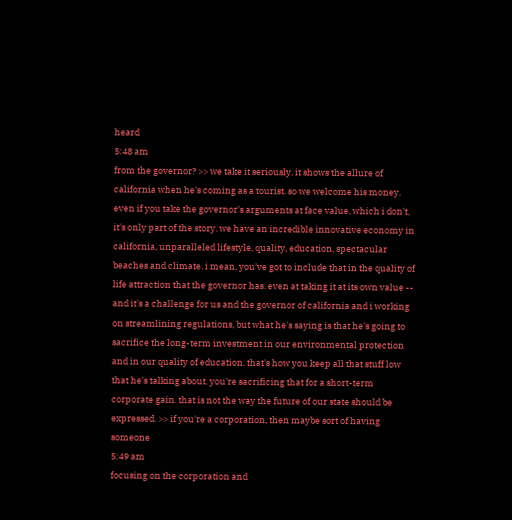heard
5:48 am
from the governor? >> we take it seriously. it shows the allure of california when he's coming as a tourist. so we welcome his money. even if you take the governor's arguments at face value, which i don't, it's only part of the story. we have an incredible innovative economy in california, unparalleled lifestyle, quality, education, spectacular beaches and climate. i mean, you've got to include that in the quality of life attraction that the governor has. even at taking it at its own value -- and it's a challenge for us and the governor of california and i working on streamlining regulations, but what he's saying is that he's going to sacrifice the long-term investment in our environmental protection and in our quality of education. that's how you keep all that stuff low that he's talking about. you're sacrificing that for a short-term corporate gain. that is not the way the future of our state should be expressed. >> if you're a corporation, then maybe sort of having someone
5:49 am
focusing on the corporation and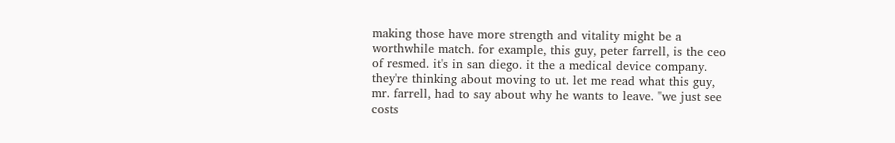making those have more strength and vitality might be a worthwhile match. for example, this guy, peter farrell, is the ceo of resmed. it's in san diego. it the a medical device company. they're thinking about moving to ut. let me read what this guy, mr. farrell, had to say about why he wants to leave. "we just see costs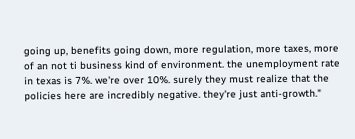going up, benefits going down, more regulation, more taxes, more of an not ti business kind of environment. the unemployment rate in texas is 7%. we're over 10%. surely they must realize that the policies here are incredibly negative. they're just anti-growth."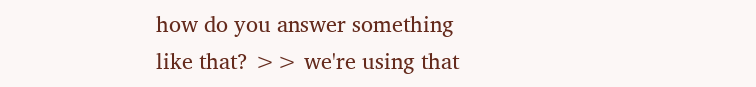how do you answer something like that? >> we're using that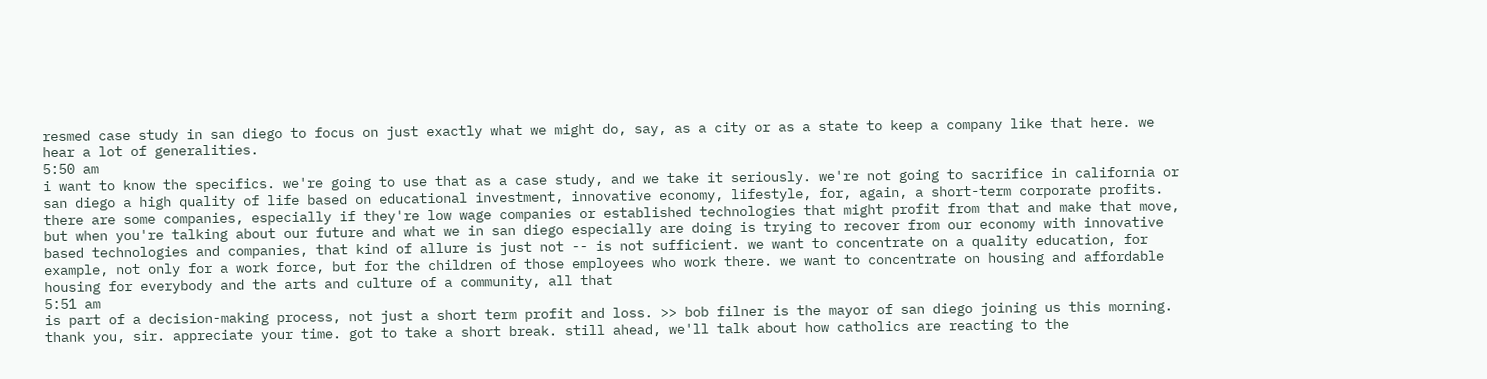resmed case study in san diego to focus on just exactly what we might do, say, as a city or as a state to keep a company like that here. we hear a lot of generalities.
5:50 am
i want to know the specifics. we're going to use that as a case study, and we take it seriously. we're not going to sacrifice in california or san diego a high quality of life based on educational investment, innovative economy, lifestyle, for, again, a short-term corporate profits. there are some companies, especially if they're low wage companies or established technologies that might profit from that and make that move, but when you're talking about our future and what we in san diego especially are doing is trying to recover from our economy with innovative based technologies and companies, that kind of allure is just not -- is not sufficient. we want to concentrate on a quality education, for example, not only for a work force, but for the children of those employees who work there. we want to concentrate on housing and affordable housing for everybody and the arts and culture of a community, all that
5:51 am
is part of a decision-making process, not just a short term profit and loss. >> bob filner is the mayor of san diego joining us this morning. thank you, sir. appreciate your time. got to take a short break. still ahead, we'll talk about how catholics are reacting to the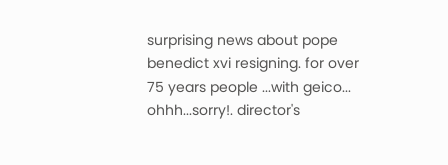surprising news about pope benedict xvi resigning. for over 75 years people ...with geico... ohhh...sorry!. director's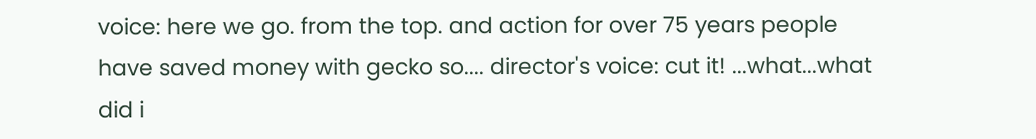voice: here we go. from the top. and action for over 75 years people have saved money with gecko so.... director's voice: cut it! ...what...what did i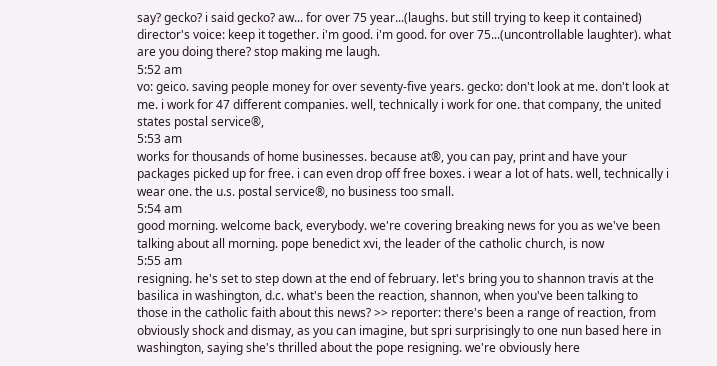say? gecko? i said gecko? aw... for over 75 year...(laughs. but still trying to keep it contained) director's voice: keep it together. i'm good. i'm good. for over 75...(uncontrollable laughter). what are you doing there? stop making me laugh.
5:52 am
vo: geico. saving people money for over seventy-five years. gecko: don't look at me. don't look at me. i work for 47 different companies. well, technically i work for one. that company, the united states postal service®,
5:53 am
works for thousands of home businesses. because at®, you can pay, print and have your packages picked up for free. i can even drop off free boxes. i wear a lot of hats. well, technically i wear one. the u.s. postal service®, no business too small.
5:54 am
good morning. welcome back, everybody. we're covering breaking news for you as we've been talking about all morning. pope benedict xvi, the leader of the catholic church, is now
5:55 am
resigning. he's set to step down at the end of february. let's bring you to shannon travis at the basilica in washington, d.c. what's been the reaction, shannon, when you've been talking to those in the catholic faith about this news? >> reporter: there's been a range of reaction, from obviously shock and dismay, as you can imagine, but spri surprisingly to one nun based here in washington, saying she's thrilled about the pope resigning. we're obviously here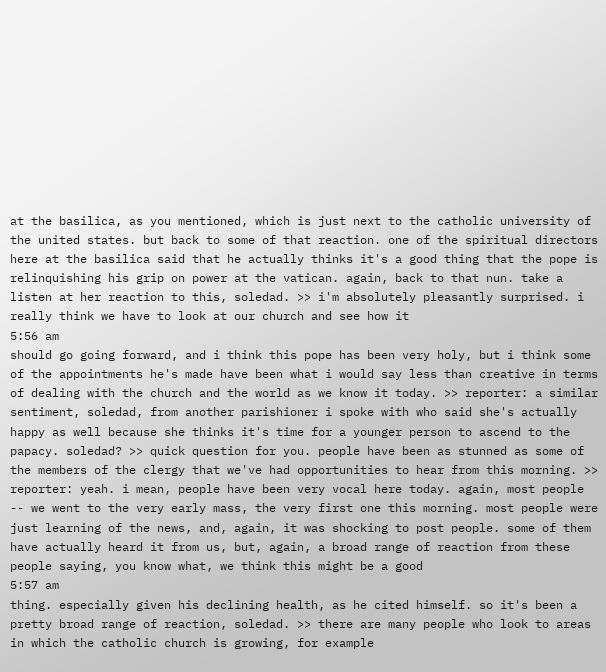at the basilica, as you mentioned, which is just next to the catholic university of the united states. but back to some of that reaction. one of the spiritual directors here at the basilica said that he actually thinks it's a good thing that the pope is relinquishing his grip on power at the vatican. again, back to that nun. take a listen at her reaction to this, soledad. >> i'm absolutely pleasantly surprised. i really think we have to look at our church and see how it
5:56 am
should go going forward, and i think this pope has been very holy, but i think some of the appointments he's made have been what i would say less than creative in terms of dealing with the church and the world as we know it today. >> reporter: a similar sentiment, soledad, from another parishioner i spoke with who said she's actually happy as well because she thinks it's time for a younger person to ascend to the papacy. soledad? >> quick question for you. people have been as stunned as some of the members of the clergy that we've had opportunities to hear from this morning. >> reporter: yeah. i mean, people have been very vocal here today. again, most people -- we went to the very early mass, the very first one this morning. most people were just learning of the news, and, again, it was shocking to post people. some of them have actually heard it from us, but, again, a broad range of reaction from these people saying, you know what, we think this might be a good
5:57 am
thing. especially given his declining health, as he cited himself. so it's been a pretty broad range of reaction, soledad. >> there are many people who look to areas in which the catholic church is growing, for example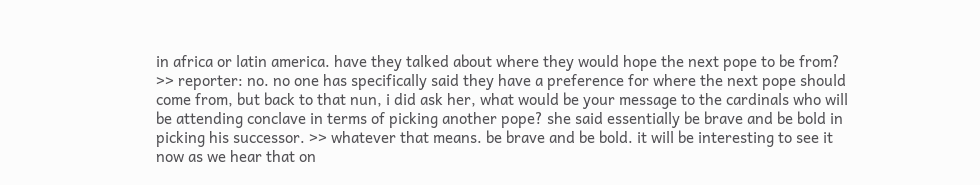in africa or latin america. have they talked about where they would hope the next pope to be from? >> reporter: no. no one has specifically said they have a preference for where the next pope should come from, but back to that nun, i did ask her, what would be your message to the cardinals who will be attending conclave in terms of picking another pope? she said essentially be brave and be bold in picking his successor. >> whatever that means. be brave and be bold. it will be interesting to see it now as we hear that on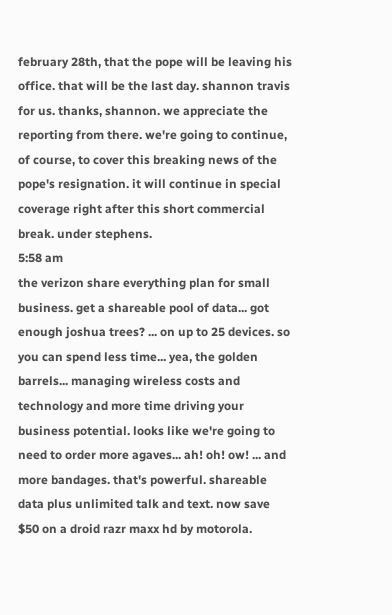february 28th, that the pope will be leaving his office. that will be the last day. shannon travis for us. thanks, shannon. we appreciate the reporting from there. we're going to continue, of course, to cover this breaking news of the pope's resignation. it will continue in special coverage right after this short commercial break. under stephens.
5:58 am
the verizon share everything plan for small business. get a shareable pool of data... got enough joshua trees? ... on up to 25 devices. so you can spend less time... yea, the golden barrels... managing wireless costs and technology and more time driving your business potential. looks like we're going to need to order more agaves... ah! oh! ow! ... and more bandages. that's powerful. shareable data plus unlimited talk and text. now save $50 on a droid razr maxx hd by motorola.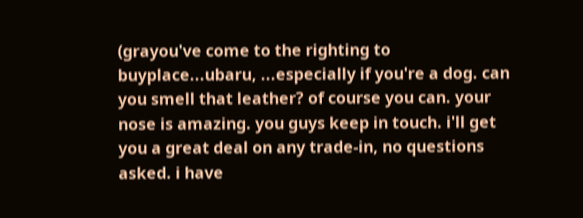(grayou've come to the righting to buyplace...ubaru, ...especially if you're a dog. can you smell that leather? of course you can. your nose is amazing. you guys keep in touch. i'll get you a great deal on any trade-in, no questions asked. i have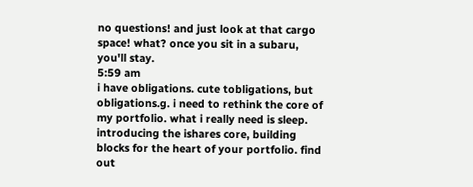no questions! and just look at that cargo space! what? once you sit in a subaru, you'll stay.
5:59 am
i have obligations. cute tobligations, but obligations.g. i need to rethink the core of my portfolio. what i really need is sleep. introducing the ishares core, building blocks for the heart of your portfolio. find out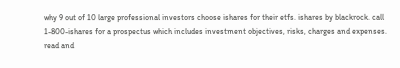why 9 out of 10 large professional investors choose ishares for their etfs. ishares by blackrock. call 1-800-ishares for a prospectus which includes investment objectives, risks, charges and expenses. read and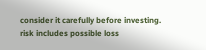consider it carefully before investing. risk includes possible loss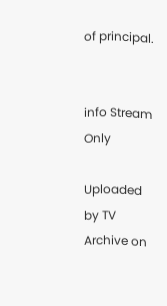of principal.


info Stream Only

Uploaded by TV Archive on